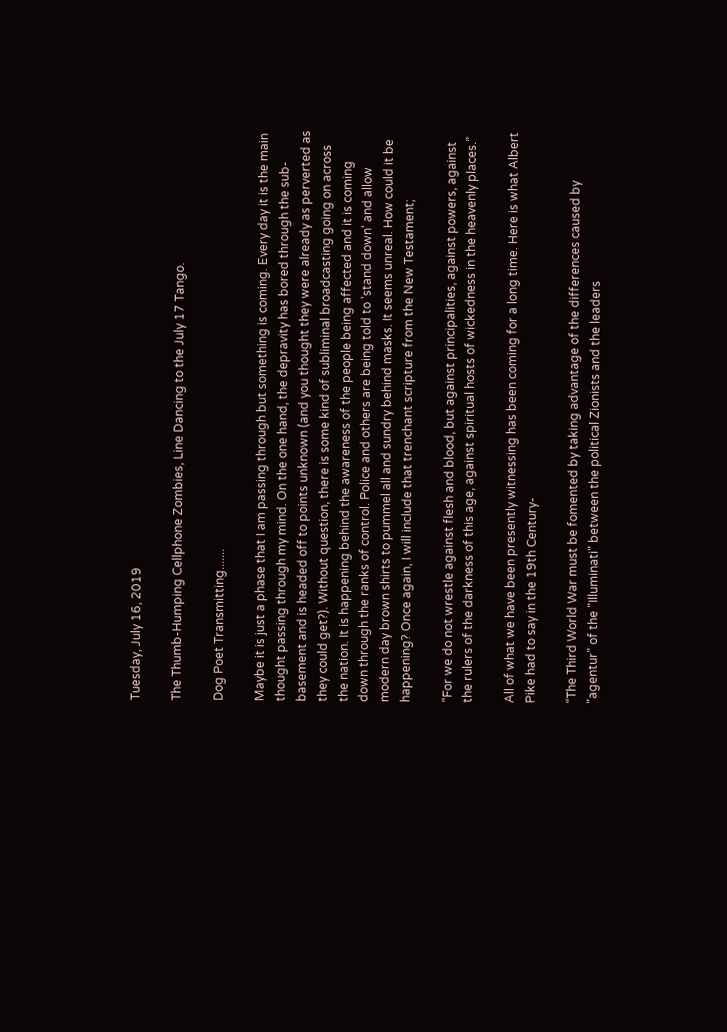Tuesday, July 16, 2019

The Thumb-Humping Cellphone Zombies, Line Dancing to the July 17 Tango.

Dog Poet Transmitting.......

Maybe it is just a phase that I am passing through but something is coming. Every day it is the main thought passing through my mind. On the one hand, the depravity has bored through the sub-basement and is headed off to points unknown (and you thought they were already as perverted as they could get?). Without question, there is some kind of subliminal broadcasting going on across the nation. It is happening behind the awareness of the people being affected and it is coming down through the ranks of control. Police and others are being told to 'stand down' and allow modern day brown shirts to pummel all and sundry behind masks. It seems unreal. How could it be happening? Once again, I will include that trenchant scripture from the New Testament;

“For we do not wrestle against flesh and blood, but against principalities, against powers, against the rulers of the darkness of this age, against spiritual hosts of wickedness in the heavenly places.”

All of what we have been presently witnessing has been coming for a long time. Here is what Albert Pike had to say in the 19th Century-

“The Third World War must be fomented by taking advantage of the differences caused by "agentur" of the "Illuminati" between the political Zionists and the leaders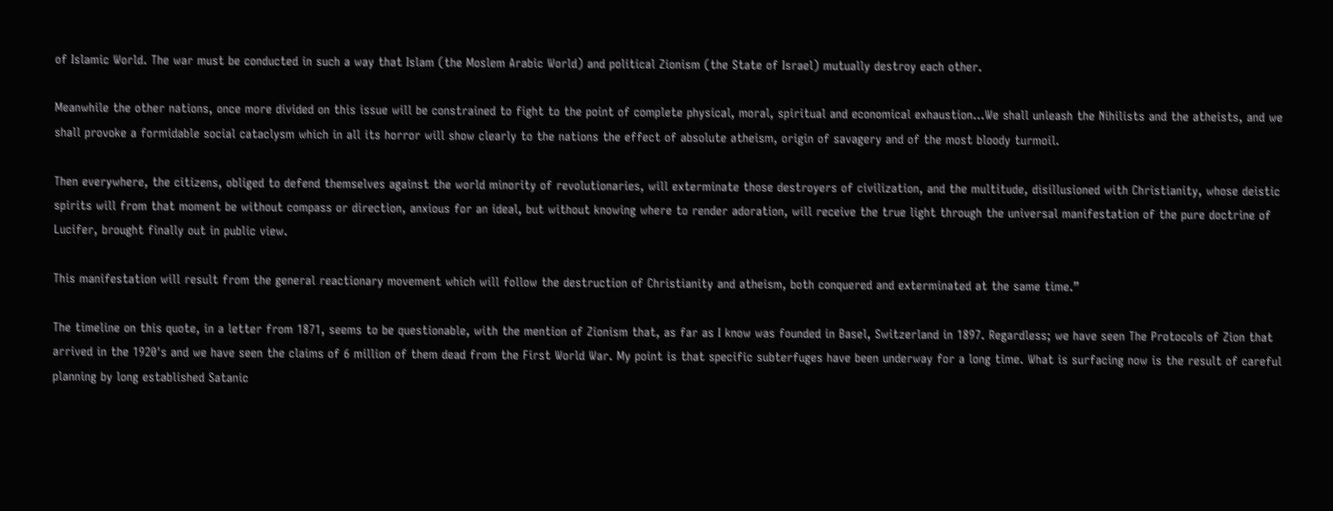of Islamic World. The war must be conducted in such a way that Islam (the Moslem Arabic World) and political Zionism (the State of Israel) mutually destroy each other.

Meanwhile the other nations, once more divided on this issue will be constrained to fight to the point of complete physical, moral, spiritual and economical exhaustion...We shall unleash the Nihilists and the atheists, and we shall provoke a formidable social cataclysm which in all its horror will show clearly to the nations the effect of absolute atheism, origin of savagery and of the most bloody turmoil.

Then everywhere, the citizens, obliged to defend themselves against the world minority of revolutionaries, will exterminate those destroyers of civilization, and the multitude, disillusioned with Christianity, whose deistic spirits will from that moment be without compass or direction, anxious for an ideal, but without knowing where to render adoration, will receive the true light through the universal manifestation of the pure doctrine of Lucifer, brought finally out in public view.

This manifestation will result from the general reactionary movement which will follow the destruction of Christianity and atheism, both conquered and exterminated at the same time.”

The timeline on this quote, in a letter from 1871, seems to be questionable, with the mention of Zionism that, as far as I know was founded in Basel, Switzerland in 1897. Regardless; we have seen The Protocols of Zion that arrived in the 1920's and we have seen the claims of 6 million of them dead from the First World War. My point is that specific subterfuges have been underway for a long time. What is surfacing now is the result of careful planning by long established Satanic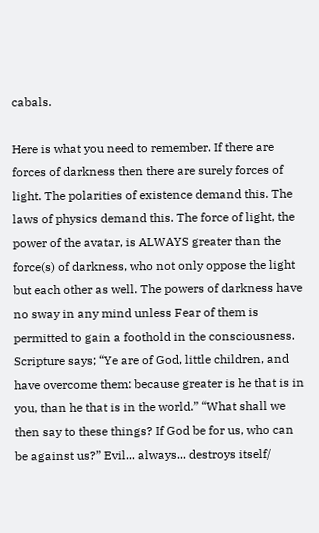cabals.

Here is what you need to remember. If there are forces of darkness then there are surely forces of light. The polarities of existence demand this. The laws of physics demand this. The force of light, the power of the avatar, is ALWAYS greater than the force(s) of darkness, who not only oppose the light but each other as well. The powers of darkness have no sway in any mind unless Fear of them is permitted to gain a foothold in the consciousness. Scripture says; “Ye are of God, little children, and have overcome them: because greater is he that is in you, than he that is in the world.” “What shall we then say to these things? If God be for us, who can be against us?” Evil... always... destroys itself/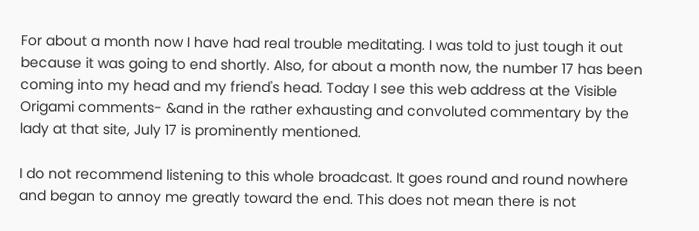For about a month now I have had real trouble meditating. I was told to just tough it out because it was going to end shortly. Also, for about a month now, the number 17 has been coming into my head and my friend's head. Today I see this web address at the Visible Origami comments- &and in the rather exhausting and convoluted commentary by the lady at that site, July 17 is prominently mentioned.

I do not recommend listening to this whole broadcast. It goes round and round nowhere and began to annoy me greatly toward the end. This does not mean there is not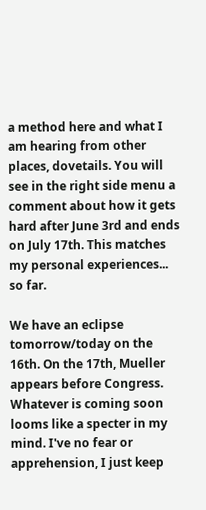a method here and what I am hearing from other places, dovetails. You will see in the right side menu a comment about how it gets hard after June 3rd and ends on July 17th. This matches my personal experiences... so far.

We have an eclipse tomorrow/today on the 16th. On the 17th, Mueller appears before Congress. Whatever is coming soon looms like a specter in my mind. I've no fear or apprehension, I just keep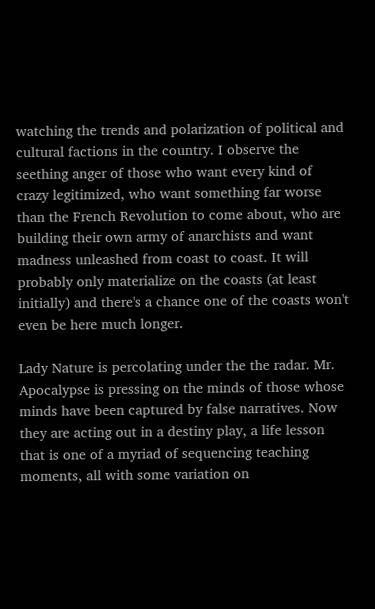watching the trends and polarization of political and cultural factions in the country. I observe the seething anger of those who want every kind of crazy legitimized, who want something far worse than the French Revolution to come about, who are building their own army of anarchists and want madness unleashed from coast to coast. It will probably only materialize on the coasts (at least initially) and there's a chance one of the coasts won't even be here much longer.

Lady Nature is percolating under the the radar. Mr. Apocalypse is pressing on the minds of those whose minds have been captured by false narratives. Now they are acting out in a destiny play, a life lesson that is one of a myriad of sequencing teaching moments, all with some variation on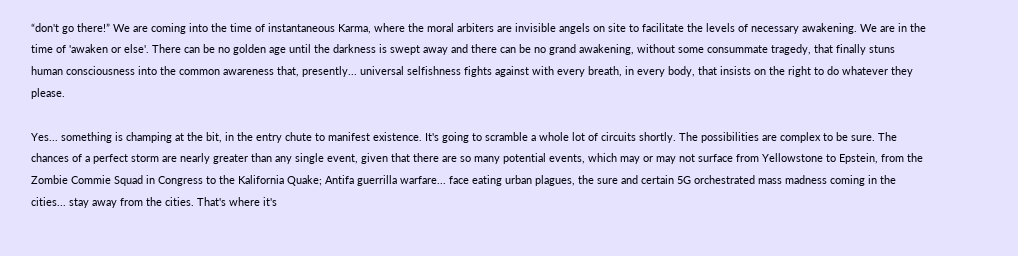“don't go there!” We are coming into the time of instantaneous Karma, where the moral arbiters are invisible angels on site to facilitate the levels of necessary awakening. We are in the time of 'awaken or else'. There can be no golden age until the darkness is swept away and there can be no grand awakening, without some consummate tragedy, that finally stuns human consciousness into the common awareness that, presently... universal selfishness fights against with every breath, in every body, that insists on the right to do whatever they please.

Yes... something is champing at the bit, in the entry chute to manifest existence. It's going to scramble a whole lot of circuits shortly. The possibilities are complex to be sure. The chances of a perfect storm are nearly greater than any single event, given that there are so many potential events, which may or may not surface from Yellowstone to Epstein, from the Zombie Commie Squad in Congress to the Kalifornia Quake; Antifa guerrilla warfare... face eating urban plagues, the sure and certain 5G orchestrated mass madness coming in the cities... stay away from the cities. That's where it's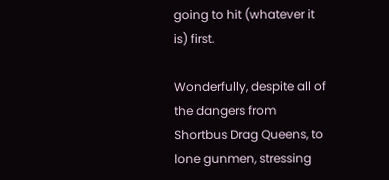going to hit (whatever it is) first.

Wonderfully, despite all of the dangers from Shortbus Drag Queens, to lone gunmen, stressing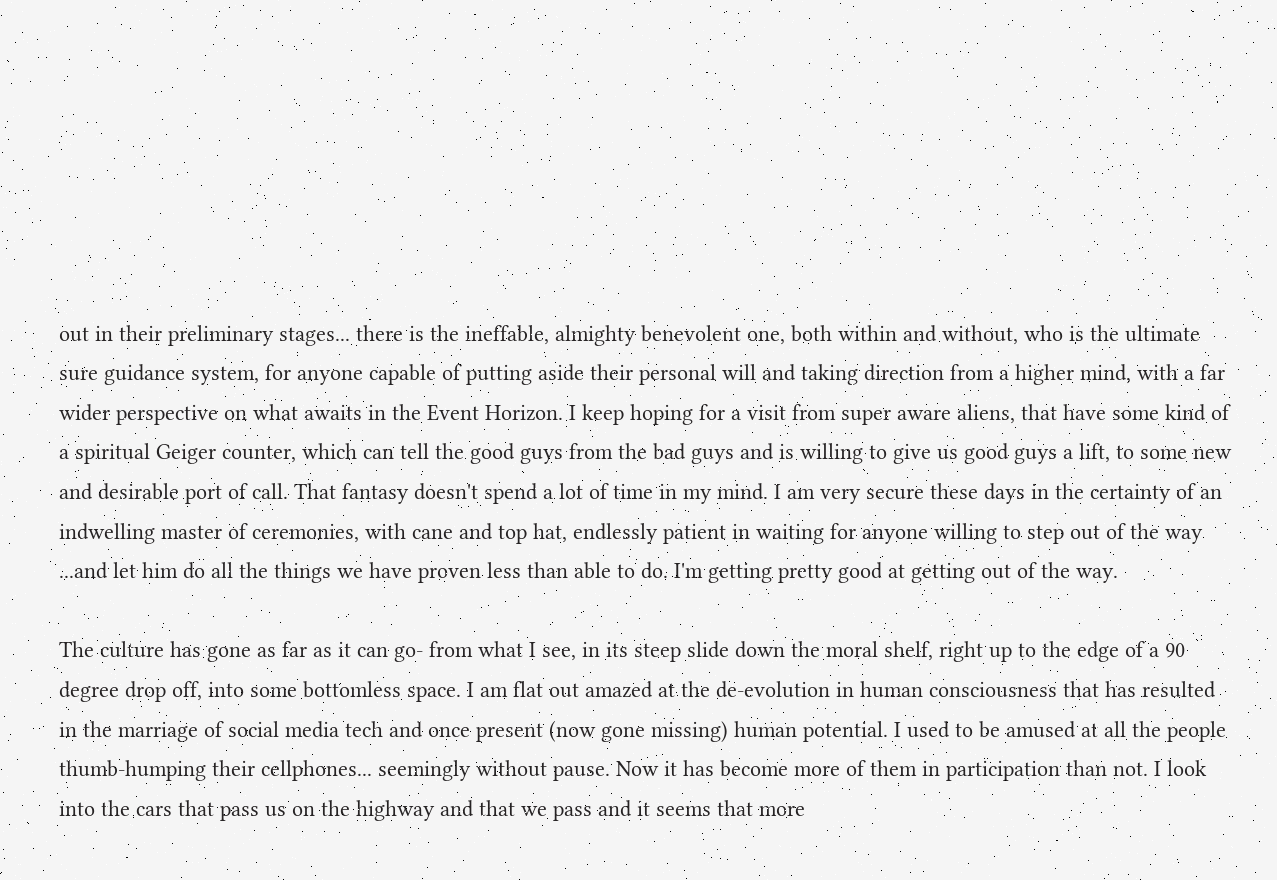out in their preliminary stages... there is the ineffable, almighty benevolent one, both within and without, who is the ultimate sure guidance system, for anyone capable of putting aside their personal will and taking direction from a higher mind, with a far wider perspective on what awaits in the Event Horizon. I keep hoping for a visit from super aware aliens, that have some kind of a spiritual Geiger counter, which can tell the good guys from the bad guys and is willing to give us good guys a lift, to some new and desirable port of call. That fantasy doesn't spend a lot of time in my mind. I am very secure these days in the certainty of an indwelling master of ceremonies, with cane and top hat, endlessly patient in waiting for anyone willing to step out of the way ...and let him do all the things we have proven less than able to do. I'm getting pretty good at getting out of the way.

The culture has gone as far as it can go- from what I see, in its steep slide down the moral shelf, right up to the edge of a 90 degree drop off, into some bottomless space. I am flat out amazed at the de-evolution in human consciousness that has resulted in the marriage of social media tech and once present (now gone missing) human potential. I used to be amused at all the people thumb-humping their cellphones... seemingly without pause. Now it has become more of them in participation than not. I look into the cars that pass us on the highway and that we pass and it seems that more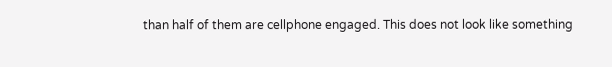than half of them are cellphone engaged. This does not look like something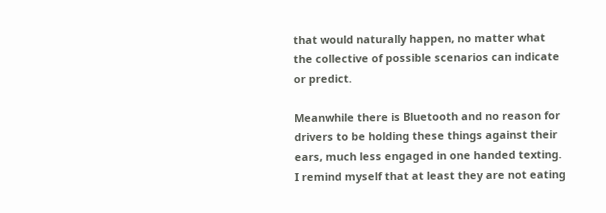that would naturally happen, no matter what the collective of possible scenarios can indicate or predict.

Meanwhile there is Bluetooth and no reason for drivers to be holding these things against their ears, much less engaged in one handed texting. I remind myself that at least they are not eating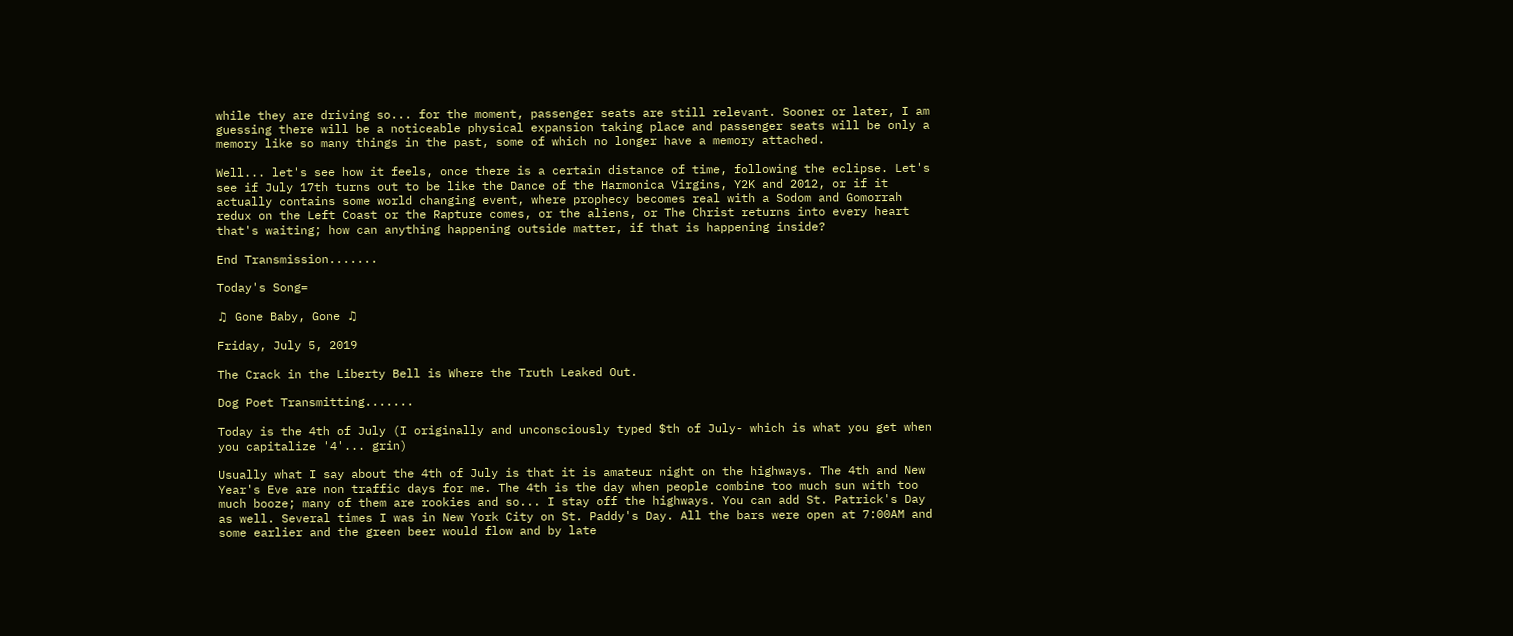while they are driving so... for the moment, passenger seats are still relevant. Sooner or later, I am guessing there will be a noticeable physical expansion taking place and passenger seats will be only a memory like so many things in the past, some of which no longer have a memory attached.

Well... let's see how it feels, once there is a certain distance of time, following the eclipse. Let's see if July 17th turns out to be like the Dance of the Harmonica Virgins, Y2K and 2012, or if it actually contains some world changing event, where prophecy becomes real with a Sodom and Gomorrah redux on the Left Coast or the Rapture comes, or the aliens, or The Christ returns into every heart that's waiting; how can anything happening outside matter, if that is happening inside?

End Transmission.......

Today's Song=

♫ Gone Baby, Gone ♫

Friday, July 5, 2019

The Crack in the Liberty Bell is Where the Truth Leaked Out.

Dog Poet Transmitting.......

Today is the 4th of July (I originally and unconsciously typed $th of July- which is what you get when you capitalize '4'... grin)

Usually what I say about the 4th of July is that it is amateur night on the highways. The 4th and New Year's Eve are non traffic days for me. The 4th is the day when people combine too much sun with too much booze; many of them are rookies and so... I stay off the highways. You can add St. Patrick's Day as well. Several times I was in New York City on St. Paddy's Day. All the bars were open at 7:00AM and some earlier and the green beer would flow and by late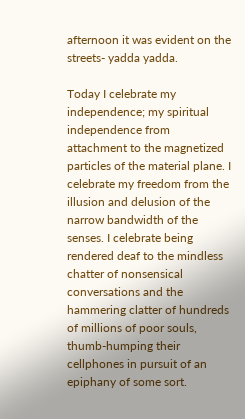afternoon it was evident on the streets- yadda yadda.

Today I celebrate my independence; my spiritual independence from attachment to the magnetized particles of the material plane. I celebrate my freedom from the illusion and delusion of the narrow bandwidth of the senses. I celebrate being rendered deaf to the mindless chatter of nonsensical conversations and the hammering clatter of hundreds of millions of poor souls, thumb-humping their cellphones in pursuit of an epiphany of some sort.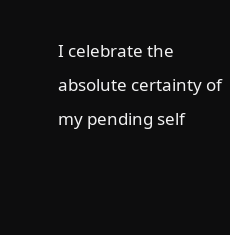I celebrate the absolute certainty of my pending self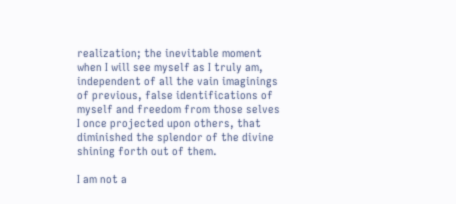realization; the inevitable moment when I will see myself as I truly am, independent of all the vain imaginings of previous, false identifications of myself and freedom from those selves I once projected upon others, that diminished the splendor of the divine shining forth out of them.

I am not a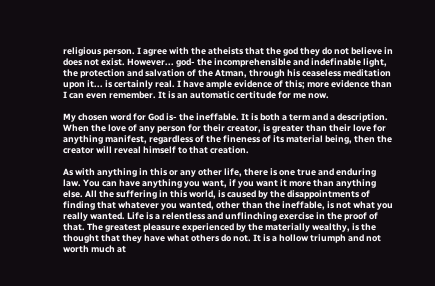religious person. I agree with the atheists that the god they do not believe in does not exist. However... god- the incomprehensible and indefinable light, the protection and salvation of the Atman, through his ceaseless meditation upon it... is certainly real. I have ample evidence of this; more evidence than I can even remember. It is an automatic certitude for me now.

My chosen word for God is- the ineffable. It is both a term and a description. When the love of any person for their creator, is greater than their love for anything manifest, regardless of the fineness of its material being, then the creator will reveal himself to that creation.

As with anything in this or any other life, there is one true and enduring law. You can have anything you want, if you want it more than anything else. All the suffering in this world, is caused by the disappointments of finding that whatever you wanted, other than the ineffable, is not what you really wanted. Life is a relentless and unflinching exercise in the proof of that. The greatest pleasure experienced by the materially wealthy, is the thought that they have what others do not. It is a hollow triumph and not worth much at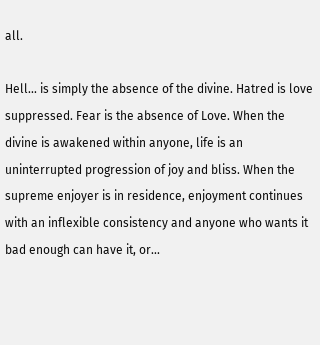all.

Hell... is simply the absence of the divine. Hatred is love suppressed. Fear is the absence of Love. When the divine is awakened within anyone, life is an uninterrupted progression of joy and bliss. When the supreme enjoyer is in residence, enjoyment continues with an inflexible consistency and anyone who wants it bad enough can have it, or...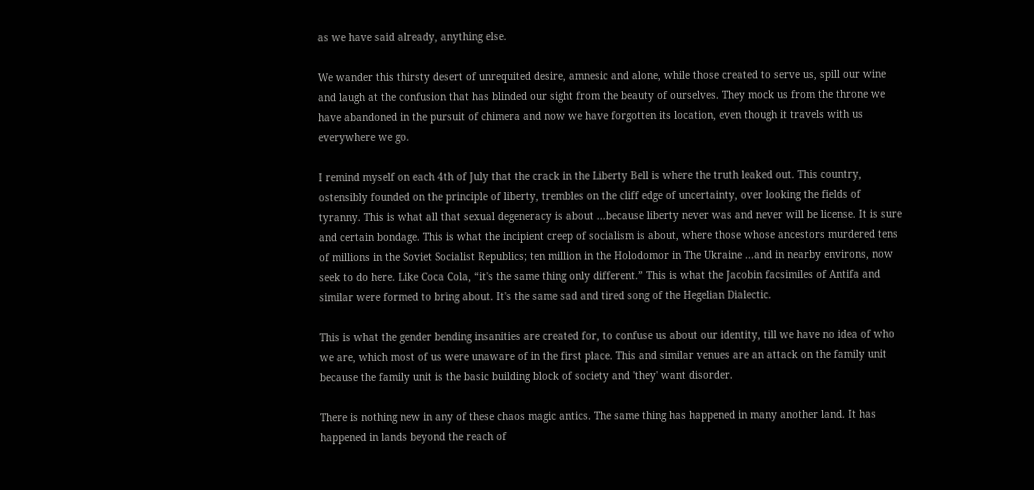as we have said already, anything else.

We wander this thirsty desert of unrequited desire, amnesic and alone, while those created to serve us, spill our wine and laugh at the confusion that has blinded our sight from the beauty of ourselves. They mock us from the throne we have abandoned in the pursuit of chimera and now we have forgotten its location, even though it travels with us everywhere we go.

I remind myself on each 4th of July that the crack in the Liberty Bell is where the truth leaked out. This country, ostensibly founded on the principle of liberty, trembles on the cliff edge of uncertainty, over looking the fields of tyranny. This is what all that sexual degeneracy is about ...because liberty never was and never will be license. It is sure and certain bondage. This is what the incipient creep of socialism is about, where those whose ancestors murdered tens of millions in the Soviet Socialist Republics; ten million in the Holodomor in The Ukraine ...and in nearby environs, now seek to do here. Like Coca Cola, “it's the same thing only different.” This is what the Jacobin facsimiles of Antifa and similar were formed to bring about. It's the same sad and tired song of the Hegelian Dialectic.

This is what the gender bending insanities are created for, to confuse us about our identity, till we have no idea of who we are, which most of us were unaware of in the first place. This and similar venues are an attack on the family unit because the family unit is the basic building block of society and 'they' want disorder.

There is nothing new in any of these chaos magic antics. The same thing has happened in many another land. It has happened in lands beyond the reach of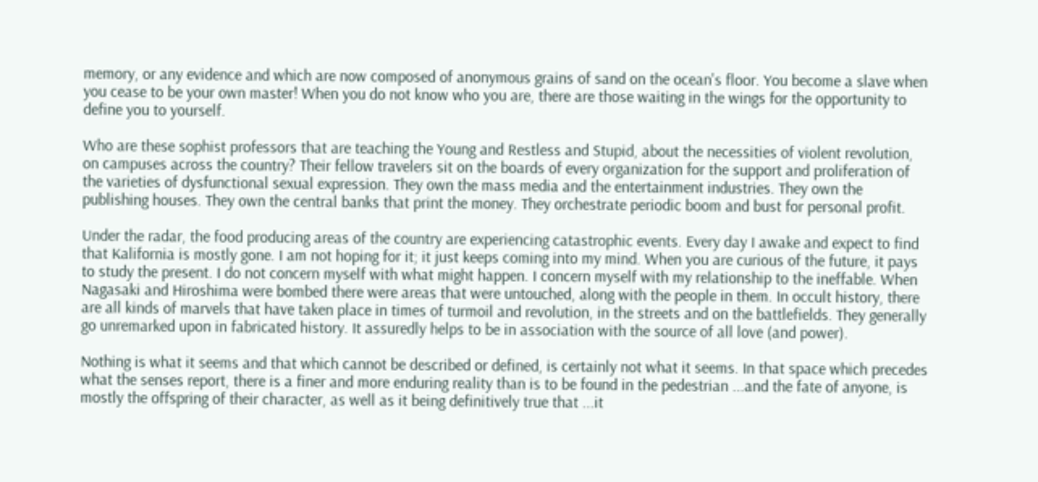memory, or any evidence and which are now composed of anonymous grains of sand on the ocean's floor. You become a slave when you cease to be your own master! When you do not know who you are, there are those waiting in the wings for the opportunity to define you to yourself.

Who are these sophist professors that are teaching the Young and Restless and Stupid, about the necessities of violent revolution, on campuses across the country? Their fellow travelers sit on the boards of every organization for the support and proliferation of the varieties of dysfunctional sexual expression. They own the mass media and the entertainment industries. They own the publishing houses. They own the central banks that print the money. They orchestrate periodic boom and bust for personal profit.

Under the radar, the food producing areas of the country are experiencing catastrophic events. Every day I awake and expect to find that Kalifornia is mostly gone. I am not hoping for it; it just keeps coming into my mind. When you are curious of the future, it pays to study the present. I do not concern myself with what might happen. I concern myself with my relationship to the ineffable. When Nagasaki and Hiroshima were bombed there were areas that were untouched, along with the people in them. In occult history, there are all kinds of marvels that have taken place in times of turmoil and revolution, in the streets and on the battlefields. They generally go unremarked upon in fabricated history. It assuredly helps to be in association with the source of all love (and power).

Nothing is what it seems and that which cannot be described or defined, is certainly not what it seems. In that space which precedes what the senses report, there is a finer and more enduring reality than is to be found in the pedestrian ...and the fate of anyone, is mostly the offspring of their character, as well as it being definitively true that ...it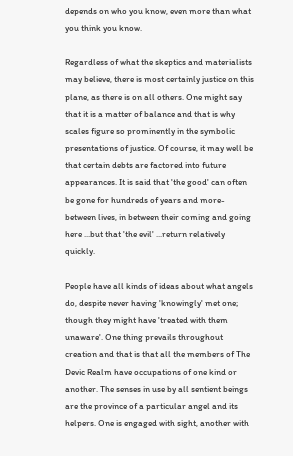depends on who you know, even more than what you think you know.

Regardless of what the skeptics and materialists may believe, there is most certainly justice on this plane, as there is on all others. One might say that it is a matter of balance and that is why scales figure so prominently in the symbolic presentations of justice. Of course, it may well be that certain debts are factored into future appearances. It is said that 'the good' can often be gone for hundreds of years and more- between lives, in between their coming and going here ...but that 'the evil' ...return relatively quickly.

People have all kinds of ideas about what angels do, despite never having 'knowingly' met one; though they might have 'treated with them unaware'. One thing prevails throughout creation and that is that all the members of The Devic Realm have occupations of one kind or another. The senses in use by all sentient beings are the province of a particular angel and its helpers. One is engaged with sight, another with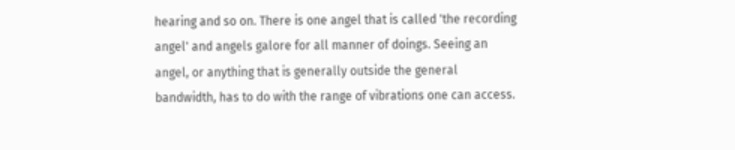hearing and so on. There is one angel that is called 'the recording angel' and angels galore for all manner of doings. Seeing an angel, or anything that is generally outside the general bandwidth, has to do with the range of vibrations one can access.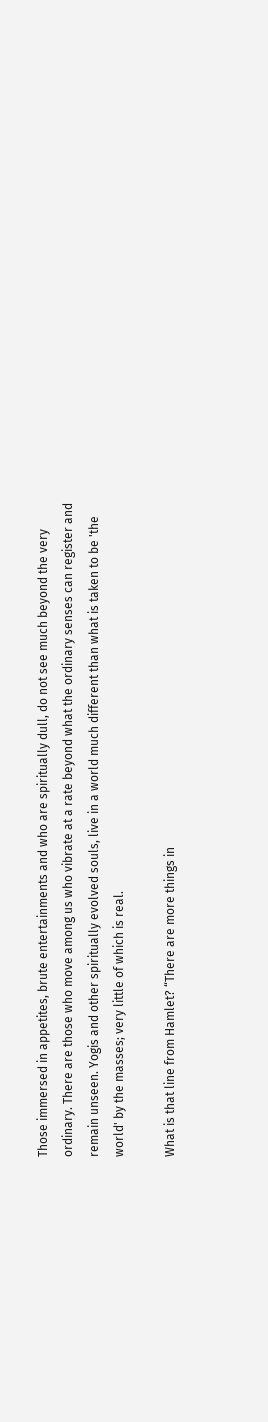Those immersed in appetites, brute entertainments and who are spiritually dull, do not see much beyond the very ordinary. There are those who move among us who vibrate at a rate beyond what the ordinary senses can register and remain unseen. Yogis and other spiritually evolved souls, live in a world much different than what is taken to be 'the world' by the masses; very little of which is real.

What is that line from Hamlet? “There are more things in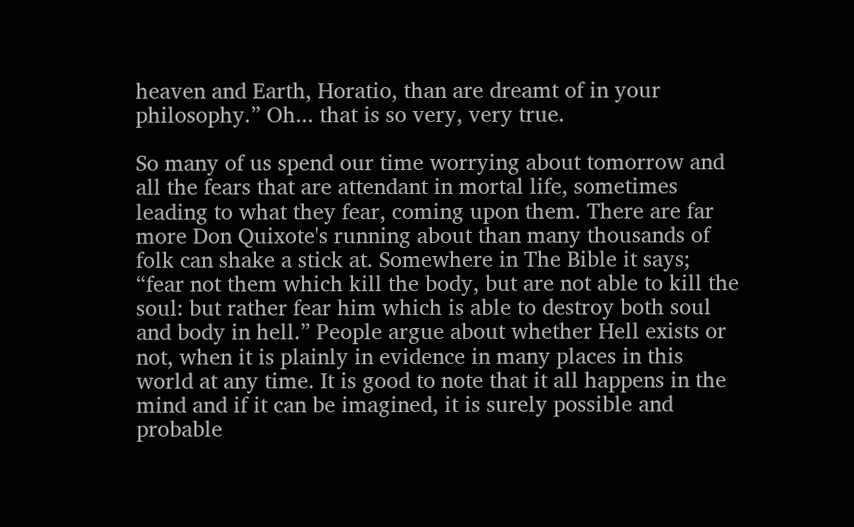heaven and Earth, Horatio, than are dreamt of in your philosophy.” Oh... that is so very, very true.

So many of us spend our time worrying about tomorrow and all the fears that are attendant in mortal life, sometimes leading to what they fear, coming upon them. There are far more Don Quixote's running about than many thousands of folk can shake a stick at. Somewhere in The Bible it says; “fear not them which kill the body, but are not able to kill the soul: but rather fear him which is able to destroy both soul and body in hell.” People argue about whether Hell exists or not, when it is plainly in evidence in many places in this world at any time. It is good to note that it all happens in the mind and if it can be imagined, it is surely possible and probable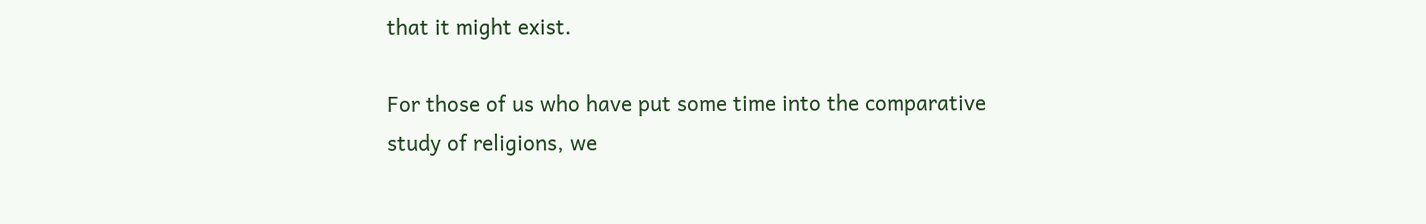that it might exist.

For those of us who have put some time into the comparative study of religions, we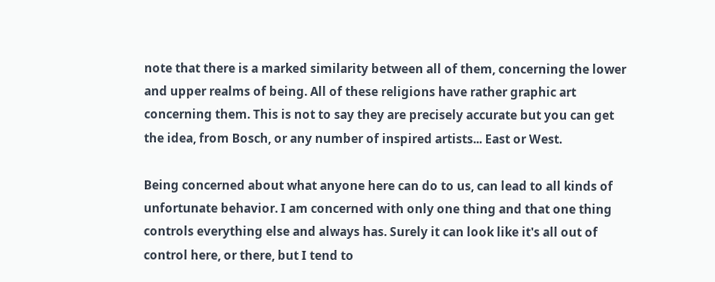note that there is a marked similarity between all of them, concerning the lower and upper realms of being. All of these religions have rather graphic art concerning them. This is not to say they are precisely accurate but you can get the idea, from Bosch, or any number of inspired artists... East or West.

Being concerned about what anyone here can do to us, can lead to all kinds of unfortunate behavior. I am concerned with only one thing and that one thing controls everything else and always has. Surely it can look like it's all out of control here, or there, but I tend to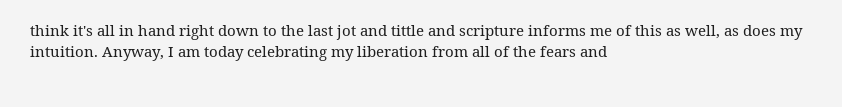think it's all in hand right down to the last jot and tittle and scripture informs me of this as well, as does my intuition. Anyway, I am today celebrating my liberation from all of the fears and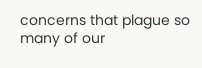concerns that plague so many of our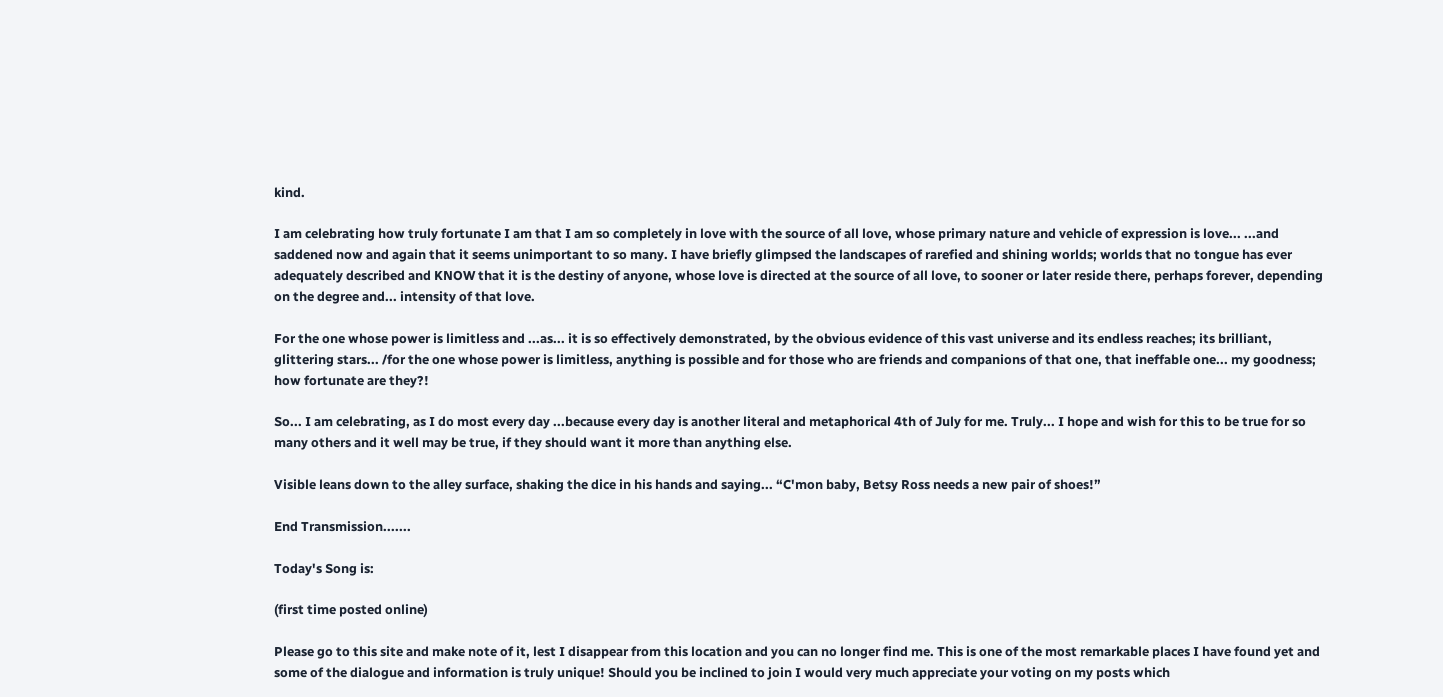kind.

I am celebrating how truly fortunate I am that I am so completely in love with the source of all love, whose primary nature and vehicle of expression is love... ...and saddened now and again that it seems unimportant to so many. I have briefly glimpsed the landscapes of rarefied and shining worlds; worlds that no tongue has ever adequately described and KNOW that it is the destiny of anyone, whose love is directed at the source of all love, to sooner or later reside there, perhaps forever, depending on the degree and... intensity of that love.

For the one whose power is limitless and ...as... it is so effectively demonstrated, by the obvious evidence of this vast universe and its endless reaches; its brilliant, glittering stars... /for the one whose power is limitless, anything is possible and for those who are friends and companions of that one, that ineffable one... my goodness; how fortunate are they?!

So... I am celebrating, as I do most every day ...because every day is another literal and metaphorical 4th of July for me. Truly... I hope and wish for this to be true for so many others and it well may be true, if they should want it more than anything else.

Visible leans down to the alley surface, shaking the dice in his hands and saying... “C'mon baby, Betsy Ross needs a new pair of shoes!”

End Transmission.......

Today's Song is:

(first time posted online)

Please go to this site and make note of it, lest I disappear from this location and you can no longer find me. This is one of the most remarkable places I have found yet and some of the dialogue and information is truly unique! Should you be inclined to join I would very much appreciate your voting on my posts which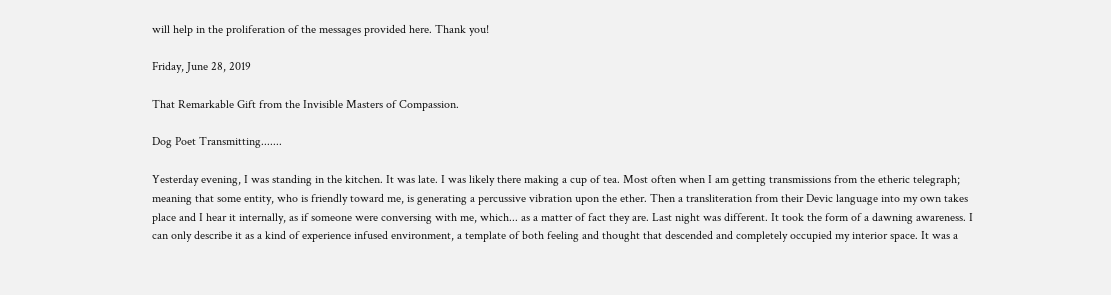will help in the proliferation of the messages provided here. Thank you!

Friday, June 28, 2019

That Remarkable Gift from the Invisible Masters of Compassion.

Dog Poet Transmitting.......

Yesterday evening, I was standing in the kitchen. It was late. I was likely there making a cup of tea. Most often when I am getting transmissions from the etheric telegraph; meaning that some entity, who is friendly toward me, is generating a percussive vibration upon the ether. Then a transliteration from their Devic language into my own takes place and I hear it internally, as if someone were conversing with me, which... as a matter of fact they are. Last night was different. It took the form of a dawning awareness. I can only describe it as a kind of experience infused environment, a template of both feeling and thought that descended and completely occupied my interior space. It was a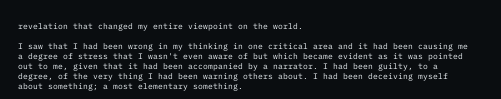revelation that changed my entire viewpoint on the world.

I saw that I had been wrong in my thinking in one critical area and it had been causing me a degree of stress that I wasn't even aware of but which became evident as it was pointed out to me, given that it had been accompanied by a narrator. I had been guilty, to a degree, of the very thing I had been warning others about. I had been deceiving myself about something; a most elementary something.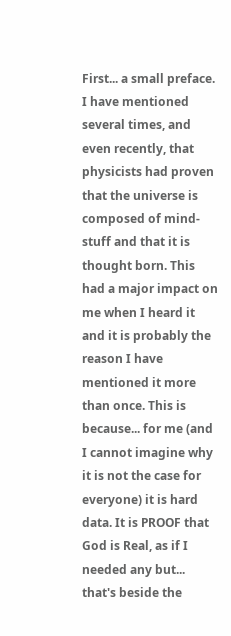First... a small preface. I have mentioned several times, and even recently, that physicists had proven that the universe is composed of mind-stuff and that it is thought born. This had a major impact on me when I heard it and it is probably the reason I have mentioned it more than once. This is because... for me (and I cannot imagine why it is not the case for everyone) it is hard data. It is PROOF that God is Real, as if I needed any but... that's beside the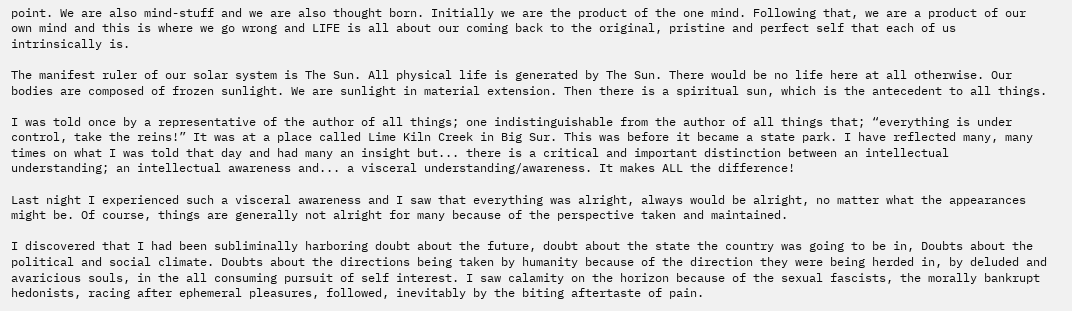point. We are also mind-stuff and we are also thought born. Initially we are the product of the one mind. Following that, we are a product of our own mind and this is where we go wrong and LIFE is all about our coming back to the original, pristine and perfect self that each of us intrinsically is.

The manifest ruler of our solar system is The Sun. All physical life is generated by The Sun. There would be no life here at all otherwise. Our bodies are composed of frozen sunlight. We are sunlight in material extension. Then there is a spiritual sun, which is the antecedent to all things.

I was told once by a representative of the author of all things; one indistinguishable from the author of all things that; “everything is under control, take the reins!” It was at a place called Lime Kiln Creek in Big Sur. This was before it became a state park. I have reflected many, many times on what I was told that day and had many an insight but... there is a critical and important distinction between an intellectual understanding; an intellectual awareness and... a visceral understanding/awareness. It makes ALL the difference!

Last night I experienced such a visceral awareness and I saw that everything was alright, always would be alright, no matter what the appearances might be. Of course, things are generally not alright for many because of the perspective taken and maintained.

I discovered that I had been subliminally harboring doubt about the future, doubt about the state the country was going to be in, Doubts about the political and social climate. Doubts about the directions being taken by humanity because of the direction they were being herded in, by deluded and avaricious souls, in the all consuming pursuit of self interest. I saw calamity on the horizon because of the sexual fascists, the morally bankrupt hedonists, racing after ephemeral pleasures, followed, inevitably by the biting aftertaste of pain.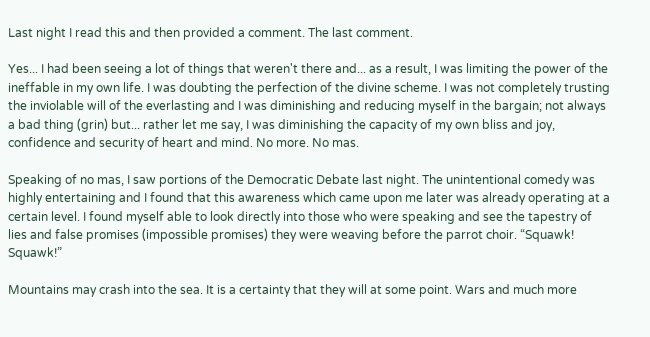Last night I read this and then provided a comment. The last comment.

Yes... I had been seeing a lot of things that weren't there and... as a result, I was limiting the power of the ineffable in my own life. I was doubting the perfection of the divine scheme. I was not completely trusting the inviolable will of the everlasting and I was diminishing and reducing myself in the bargain; not always a bad thing (grin) but... rather let me say, I was diminishing the capacity of my own bliss and joy, confidence and security of heart and mind. No more. No mas.

Speaking of no mas, I saw portions of the Democratic Debate last night. The unintentional comedy was highly entertaining and I found that this awareness which came upon me later was already operating at a certain level. I found myself able to look directly into those who were speaking and see the tapestry of lies and false promises (impossible promises) they were weaving before the parrot choir. “Squawk! Squawk!”

Mountains may crash into the sea. It is a certainty that they will at some point. Wars and much more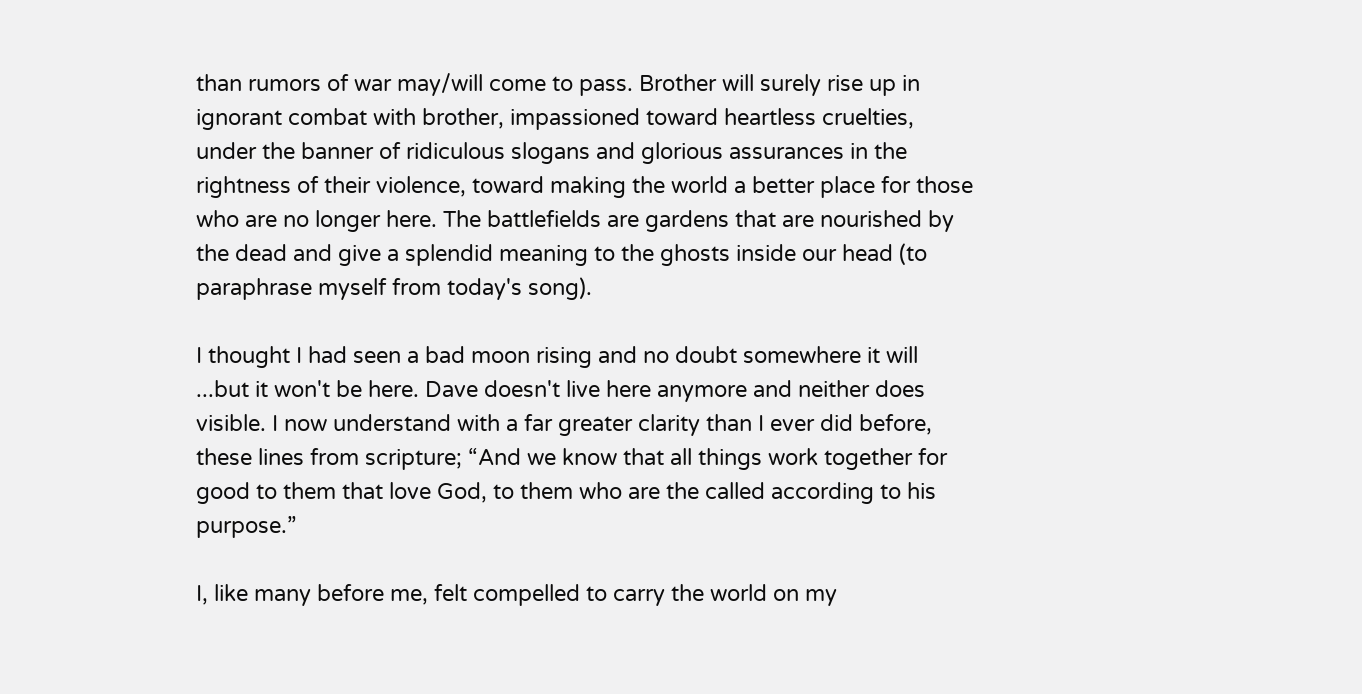than rumors of war may/will come to pass. Brother will surely rise up in ignorant combat with brother, impassioned toward heartless cruelties, under the banner of ridiculous slogans and glorious assurances in the rightness of their violence, toward making the world a better place for those who are no longer here. The battlefields are gardens that are nourished by the dead and give a splendid meaning to the ghosts inside our head (to paraphrase myself from today's song).

I thought I had seen a bad moon rising and no doubt somewhere it will ...but it won't be here. Dave doesn't live here anymore and neither does visible. I now understand with a far greater clarity than I ever did before, these lines from scripture; “And we know that all things work together for good to them that love God, to them who are the called according to his purpose.”

I, like many before me, felt compelled to carry the world on my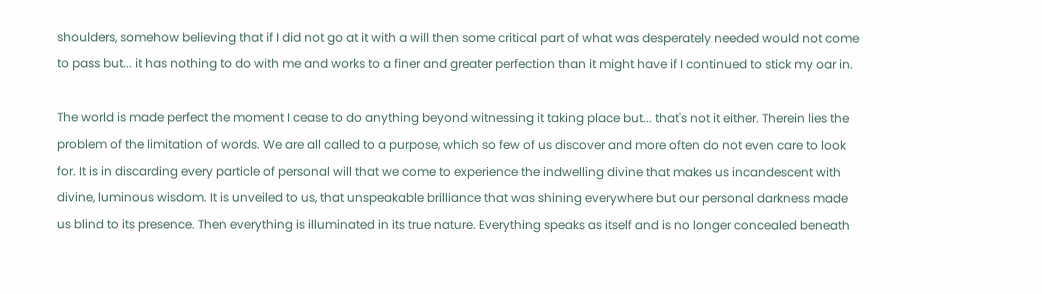shoulders, somehow believing that if I did not go at it with a will then some critical part of what was desperately needed would not come to pass but... it has nothing to do with me and works to a finer and greater perfection than it might have if I continued to stick my oar in.

The world is made perfect the moment I cease to do anything beyond witnessing it taking place but... that's not it either. Therein lies the problem of the limitation of words. We are all called to a purpose, which so few of us discover and more often do not even care to look for. It is in discarding every particle of personal will that we come to experience the indwelling divine that makes us incandescent with divine, luminous wisdom. It is unveiled to us, that unspeakable brilliance that was shining everywhere but our personal darkness made us blind to its presence. Then everything is illuminated in its true nature. Everything speaks as itself and is no longer concealed beneath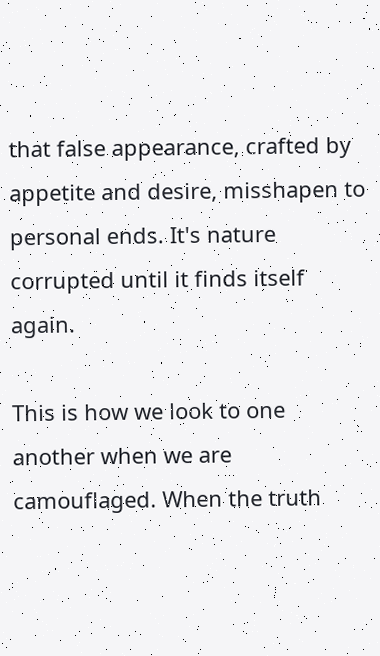that false appearance, crafted by appetite and desire, misshapen to personal ends. It's nature corrupted until it finds itself again.

This is how we look to one another when we are camouflaged. When the truth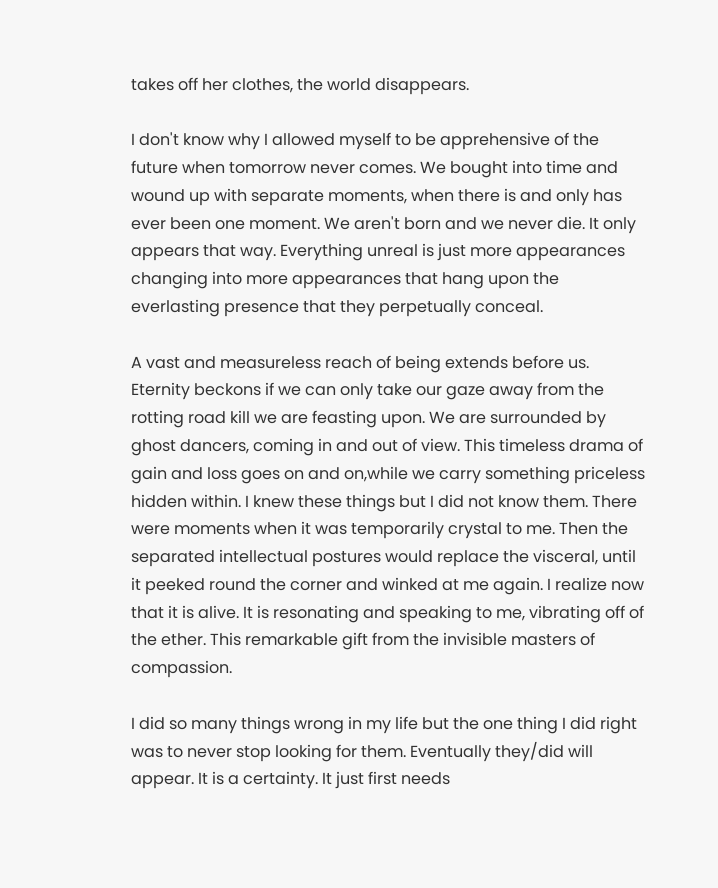takes off her clothes, the world disappears.

I don't know why I allowed myself to be apprehensive of the future when tomorrow never comes. We bought into time and wound up with separate moments, when there is and only has ever been one moment. We aren't born and we never die. It only appears that way. Everything unreal is just more appearances changing into more appearances that hang upon the everlasting presence that they perpetually conceal.

A vast and measureless reach of being extends before us. Eternity beckons if we can only take our gaze away from the rotting road kill we are feasting upon. We are surrounded by ghost dancers, coming in and out of view. This timeless drama of gain and loss goes on and on,while we carry something priceless hidden within. I knew these things but I did not know them. There were moments when it was temporarily crystal to me. Then the separated intellectual postures would replace the visceral, until it peeked round the corner and winked at me again. I realize now that it is alive. It is resonating and speaking to me, vibrating off of the ether. This remarkable gift from the invisible masters of compassion.

I did so many things wrong in my life but the one thing I did right was to never stop looking for them. Eventually they/did will appear. It is a certainty. It just first needs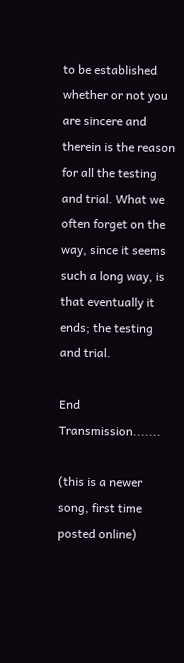to be established whether or not you are sincere and therein is the reason for all the testing and trial. What we often forget on the way, since it seems such a long way, is that eventually it ends; the testing and trial.

End Transmission.......

(this is a newer song, first time posted online)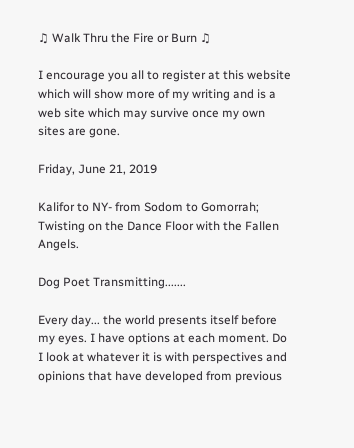♫ Walk Thru the Fire or Burn ♫

I encourage you all to register at this website which will show more of my writing and is a web site which may survive once my own sites are gone.

Friday, June 21, 2019

Kalifor to NY- from Sodom to Gomorrah; Twisting on the Dance Floor with the Fallen Angels.

Dog Poet Transmitting.......

Every day... the world presents itself before my eyes. I have options at each moment. Do I look at whatever it is with perspectives and opinions that have developed from previous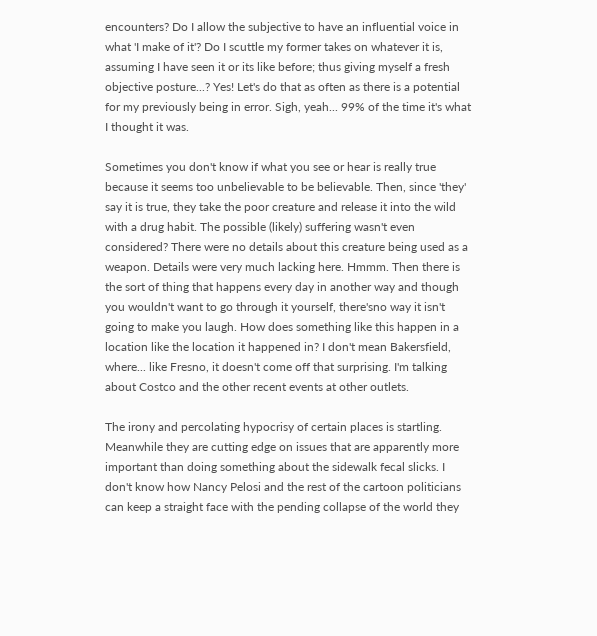encounters? Do I allow the subjective to have an influential voice in what 'I make of it'? Do I scuttle my former takes on whatever it is, assuming I have seen it or its like before; thus giving myself a fresh objective posture...? Yes! Let's do that as often as there is a potential for my previously being in error. Sigh, yeah... 99% of the time it's what I thought it was.

Sometimes you don't know if what you see or hear is really true because it seems too unbelievable to be believable. Then, since 'they' say it is true, they take the poor creature and release it into the wild with a drug habit. The possible (likely) suffering wasn't even considered? There were no details about this creature being used as a weapon. Details were very much lacking here. Hmmm. Then there is the sort of thing that happens every day in another way and though you wouldn't want to go through it yourself, there'sno way it isn't going to make you laugh. How does something like this happen in a location like the location it happened in? I don't mean Bakersfield, where... like Fresno, it doesn't come off that surprising. I'm talking about Costco and the other recent events at other outlets.

The irony and percolating hypocrisy of certain places is startling. Meanwhile they are cutting edge on issues that are apparently more important than doing something about the sidewalk fecal slicks. I don't know how Nancy Pelosi and the rest of the cartoon politicians can keep a straight face with the pending collapse of the world they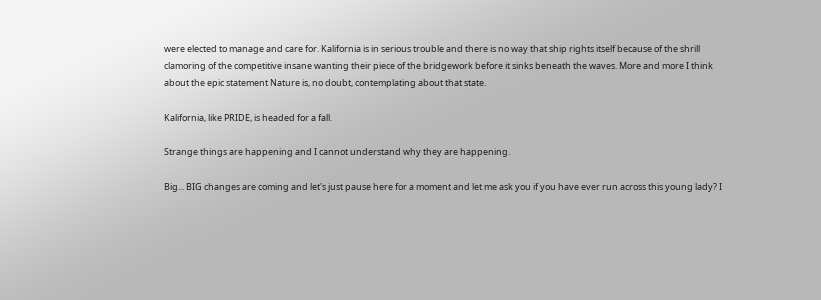were elected to manage and care for. Kalifornia is in serious trouble and there is no way that ship rights itself because of the shrill clamoring of the competitive insane wanting their piece of the bridgework before it sinks beneath the waves. More and more I think about the epic statement Nature is, no doubt, contemplating about that state.

Kalifornia, like PRIDE, is headed for a fall.

Strange things are happening and I cannot understand why they are happening.

Big... BIG changes are coming and let's just pause here for a moment and let me ask you if you have ever run across this young lady? I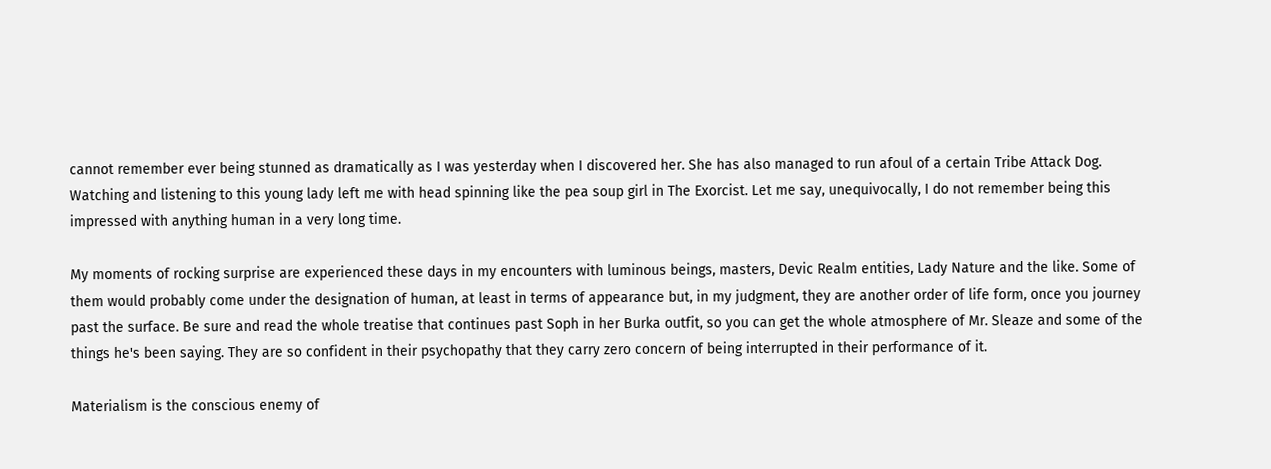cannot remember ever being stunned as dramatically as I was yesterday when I discovered her. She has also managed to run afoul of a certain Tribe Attack Dog. Watching and listening to this young lady left me with head spinning like the pea soup girl in The Exorcist. Let me say, unequivocally, I do not remember being this impressed with anything human in a very long time.

My moments of rocking surprise are experienced these days in my encounters with luminous beings, masters, Devic Realm entities, Lady Nature and the like. Some of them would probably come under the designation of human, at least in terms of appearance but, in my judgment, they are another order of life form, once you journey past the surface. Be sure and read the whole treatise that continues past Soph in her Burka outfit, so you can get the whole atmosphere of Mr. Sleaze and some of the things he's been saying. They are so confident in their psychopathy that they carry zero concern of being interrupted in their performance of it.

Materialism is the conscious enemy of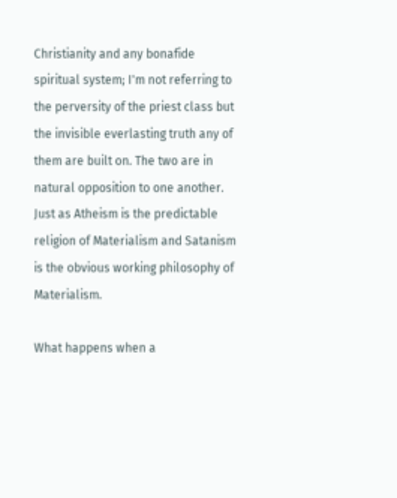Christianity and any bonafide spiritual system; I'm not referring to the perversity of the priest class but the invisible everlasting truth any of them are built on. The two are in natural opposition to one another. Just as Atheism is the predictable religion of Materialism and Satanism is the obvious working philosophy of Materialism.

What happens when a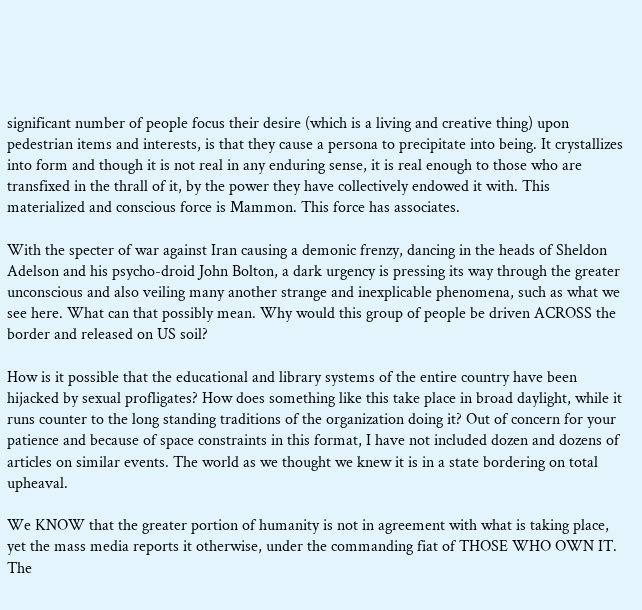significant number of people focus their desire (which is a living and creative thing) upon pedestrian items and interests, is that they cause a persona to precipitate into being. It crystallizes into form and though it is not real in any enduring sense, it is real enough to those who are transfixed in the thrall of it, by the power they have collectively endowed it with. This materialized and conscious force is Mammon. This force has associates.

With the specter of war against Iran causing a demonic frenzy, dancing in the heads of Sheldon Adelson and his psycho-droid John Bolton, a dark urgency is pressing its way through the greater unconscious and also veiling many another strange and inexplicable phenomena, such as what we see here. What can that possibly mean. Why would this group of people be driven ACROSS the border and released on US soil?

How is it possible that the educational and library systems of the entire country have been hijacked by sexual profligates? How does something like this take place in broad daylight, while it runs counter to the long standing traditions of the organization doing it? Out of concern for your patience and because of space constraints in this format, I have not included dozen and dozens of articles on similar events. The world as we thought we knew it is in a state bordering on total upheaval.

We KNOW that the greater portion of humanity is not in agreement with what is taking place, yet the mass media reports it otherwise, under the commanding fiat of THOSE WHO OWN IT. The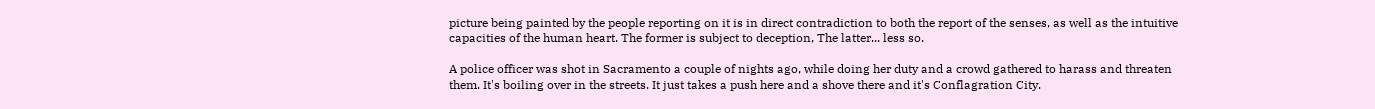picture being painted by the people reporting on it is in direct contradiction to both the report of the senses, as well as the intuitive capacities of the human heart. The former is subject to deception, The latter... less so.

A police officer was shot in Sacramento a couple of nights ago, while doing her duty and a crowd gathered to harass and threaten them. It's boiling over in the streets. It just takes a push here and a shove there and it's Conflagration City.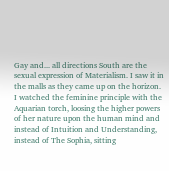Gay and... all directions South are the sexual expression of Materialism. I saw it in the malls as they came up on the horizon. I watched the feminine principle with the Aquarian torch, loosing the higher powers of her nature upon the human mind and instead of Intuition and Understanding, instead of The Sophia, sitting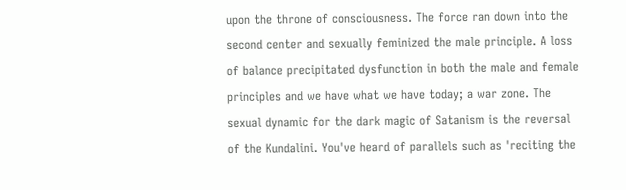upon the throne of consciousness. The force ran down into the second center and sexually feminized the male principle. A loss of balance precipitated dysfunction in both the male and female principles and we have what we have today; a war zone. The sexual dynamic for the dark magic of Satanism is the reversal of the Kundalini. You've heard of parallels such as 'reciting the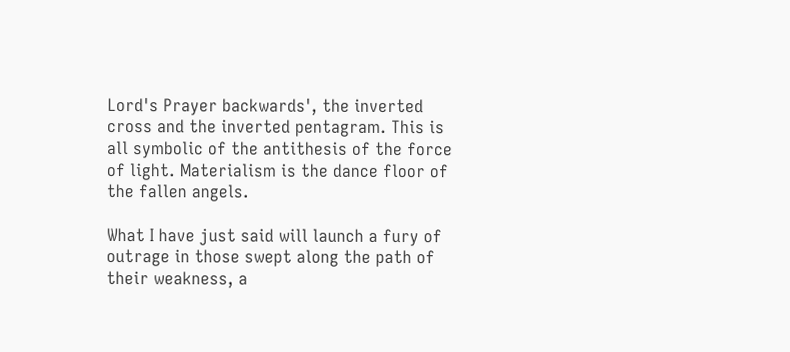Lord's Prayer backwards', the inverted cross and the inverted pentagram. This is all symbolic of the antithesis of the force of light. Materialism is the dance floor of the fallen angels.

What I have just said will launch a fury of outrage in those swept along the path of their weakness, a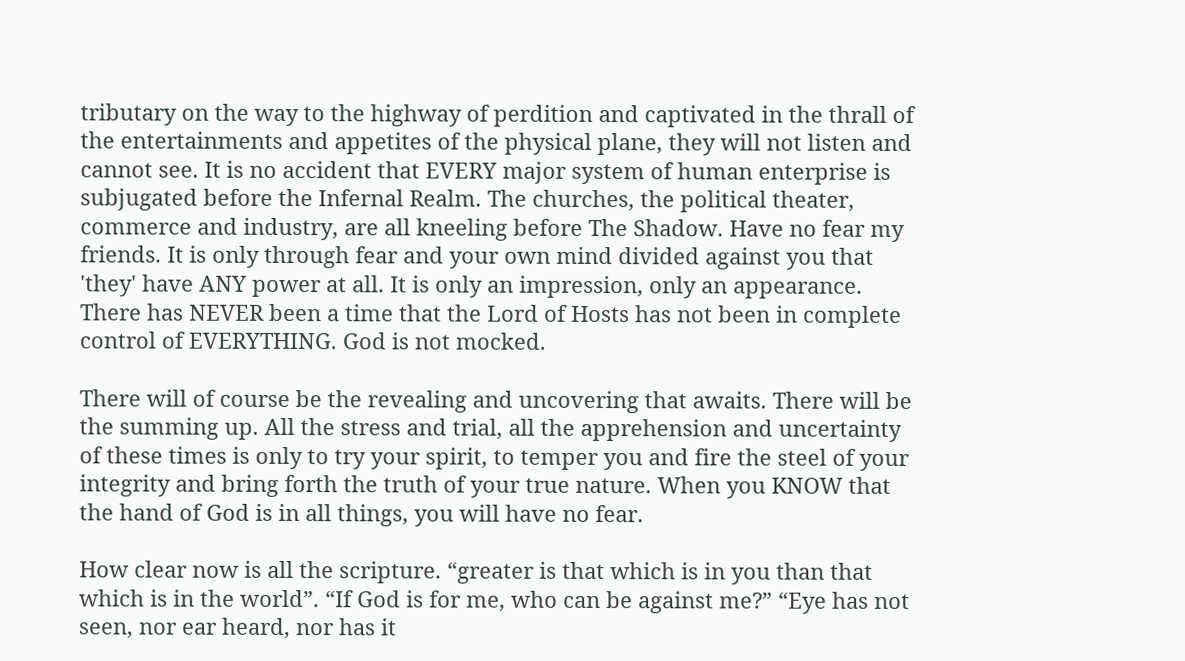tributary on the way to the highway of perdition and captivated in the thrall of the entertainments and appetites of the physical plane, they will not listen and cannot see. It is no accident that EVERY major system of human enterprise is subjugated before the Infernal Realm. The churches, the political theater, commerce and industry, are all kneeling before The Shadow. Have no fear my friends. It is only through fear and your own mind divided against you that 'they' have ANY power at all. It is only an impression, only an appearance. There has NEVER been a time that the Lord of Hosts has not been in complete control of EVERYTHING. God is not mocked.

There will of course be the revealing and uncovering that awaits. There will be the summing up. All the stress and trial, all the apprehension and uncertainty of these times is only to try your spirit, to temper you and fire the steel of your integrity and bring forth the truth of your true nature. When you KNOW that the hand of God is in all things, you will have no fear.

How clear now is all the scripture. “greater is that which is in you than that which is in the world”. “If God is for me, who can be against me?” “Eye has not seen, nor ear heard, nor has it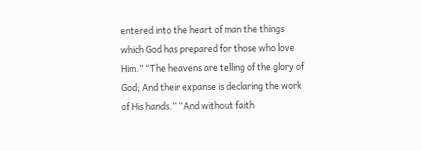entered into the heart of man the things which God has prepared for those who love Him.” “The heavens are telling of the glory of God; And their expanse is declaring the work of His hands.” “And without faith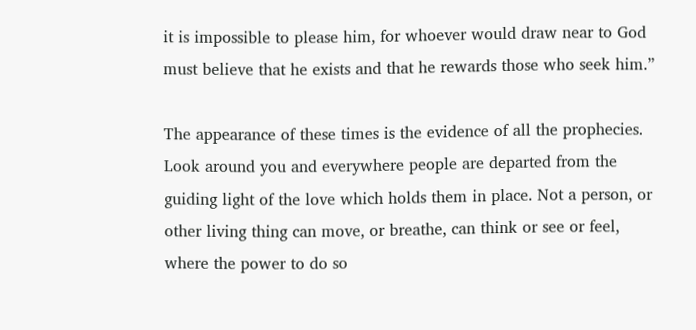it is impossible to please him, for whoever would draw near to God must believe that he exists and that he rewards those who seek him.”

The appearance of these times is the evidence of all the prophecies. Look around you and everywhere people are departed from the guiding light of the love which holds them in place. Not a person, or other living thing can move, or breathe, can think or see or feel, where the power to do so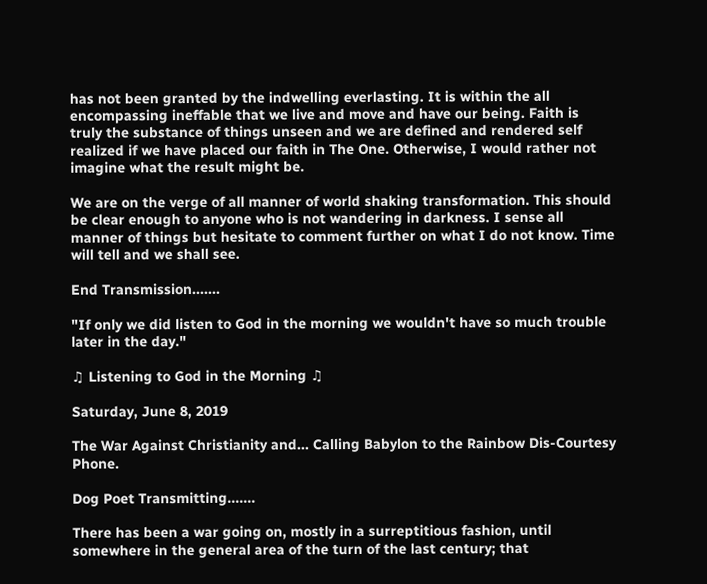has not been granted by the indwelling everlasting. It is within the all encompassing ineffable that we live and move and have our being. Faith is truly the substance of things unseen and we are defined and rendered self realized if we have placed our faith in The One. Otherwise, I would rather not imagine what the result might be.

We are on the verge of all manner of world shaking transformation. This should be clear enough to anyone who is not wandering in darkness. I sense all manner of things but hesitate to comment further on what I do not know. Time will tell and we shall see.

End Transmission.......

"If only we did listen to God in the morning we wouldn't have so much trouble later in the day."

♫ Listening to God in the Morning ♫

Saturday, June 8, 2019

The War Against Christianity and... Calling Babylon to the Rainbow Dis-Courtesy Phone.

Dog Poet Transmitting.......

There has been a war going on, mostly in a surreptitious fashion, until somewhere in the general area of the turn of the last century; that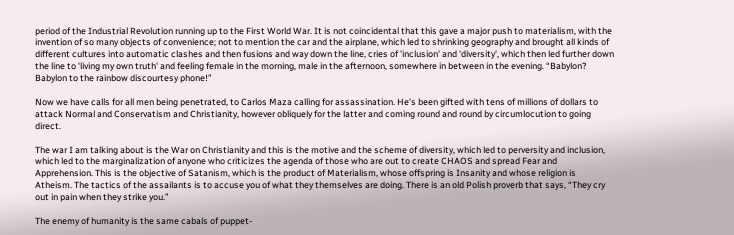period of the Industrial Revolution running up to the First World War. It is not coincidental that this gave a major push to materialism, with the invention of so many objects of convenience; not to mention the car and the airplane, which led to shrinking geography and brought all kinds of different cultures into automatic clashes and then fusions and way down the line, cries of 'inclusion' and 'diversity', which then led further down the line to 'living my own truth' and feeling female in the morning, male in the afternoon, somewhere in between in the evening. “Babylon? Babylon to the rainbow discourtesy phone!”

Now we have calls for all men being penetrated, to Carlos Maza calling for assassination. He's been gifted with tens of millions of dollars to attack Normal and Conservatism and Christianity, however obliquely for the latter and coming round and round by circumlocution to going direct.

The war I am talking about is the War on Christianity and this is the motive and the scheme of diversity, which led to perversity and inclusion, which led to the marginalization of anyone who criticizes the agenda of those who are out to create CHAOS and spread Fear and Apprehension. This is the objective of Satanism, which is the product of Materialism, whose offspring is Insanity and whose religion is Atheism. The tactics of the assailants is to accuse you of what they themselves are doing. There is an old Polish proverb that says, “They cry out in pain when they strike you.”

The enemy of humanity is the same cabals of puppet-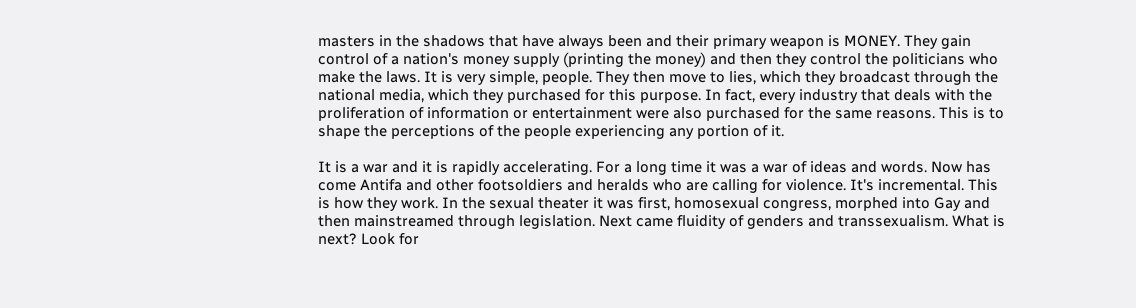masters in the shadows that have always been and their primary weapon is MONEY. They gain control of a nation's money supply (printing the money) and then they control the politicians who make the laws. It is very simple, people. They then move to lies, which they broadcast through the national media, which they purchased for this purpose. In fact, every industry that deals with the proliferation of information or entertainment were also purchased for the same reasons. This is to shape the perceptions of the people experiencing any portion of it.

It is a war and it is rapidly accelerating. For a long time it was a war of ideas and words. Now has come Antifa and other footsoldiers and heralds who are calling for violence. It's incremental. This is how they work. In the sexual theater it was first, homosexual congress, morphed into Gay and then mainstreamed through legislation. Next came fluidity of genders and transsexualism. What is next? Look for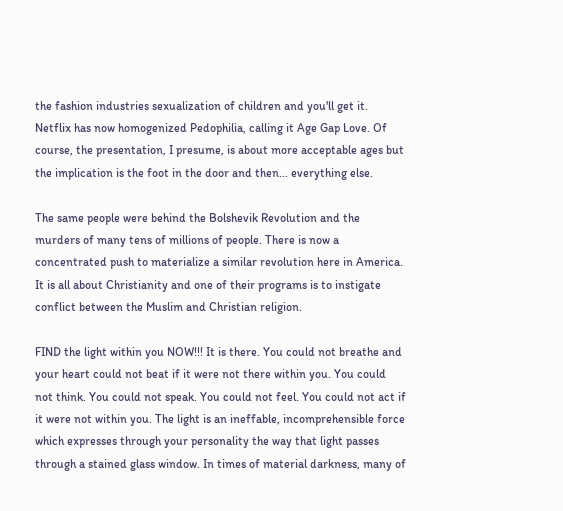the fashion industries sexualization of children and you'll get it. Netflix has now homogenized Pedophilia, calling it Age Gap Love. Of course, the presentation, I presume, is about more acceptable ages but the implication is the foot in the door and then... everything else.

The same people were behind the Bolshevik Revolution and the murders of many tens of millions of people. There is now a concentrated push to materialize a similar revolution here in America. It is all about Christianity and one of their programs is to instigate conflict between the Muslim and Christian religion.

FIND the light within you NOW!!! It is there. You could not breathe and your heart could not beat if it were not there within you. You could not think. You could not speak. You could not feel. You could not act if it were not within you. The light is an ineffable, incomprehensible force which expresses through your personality the way that light passes through a stained glass window. In times of material darkness, many of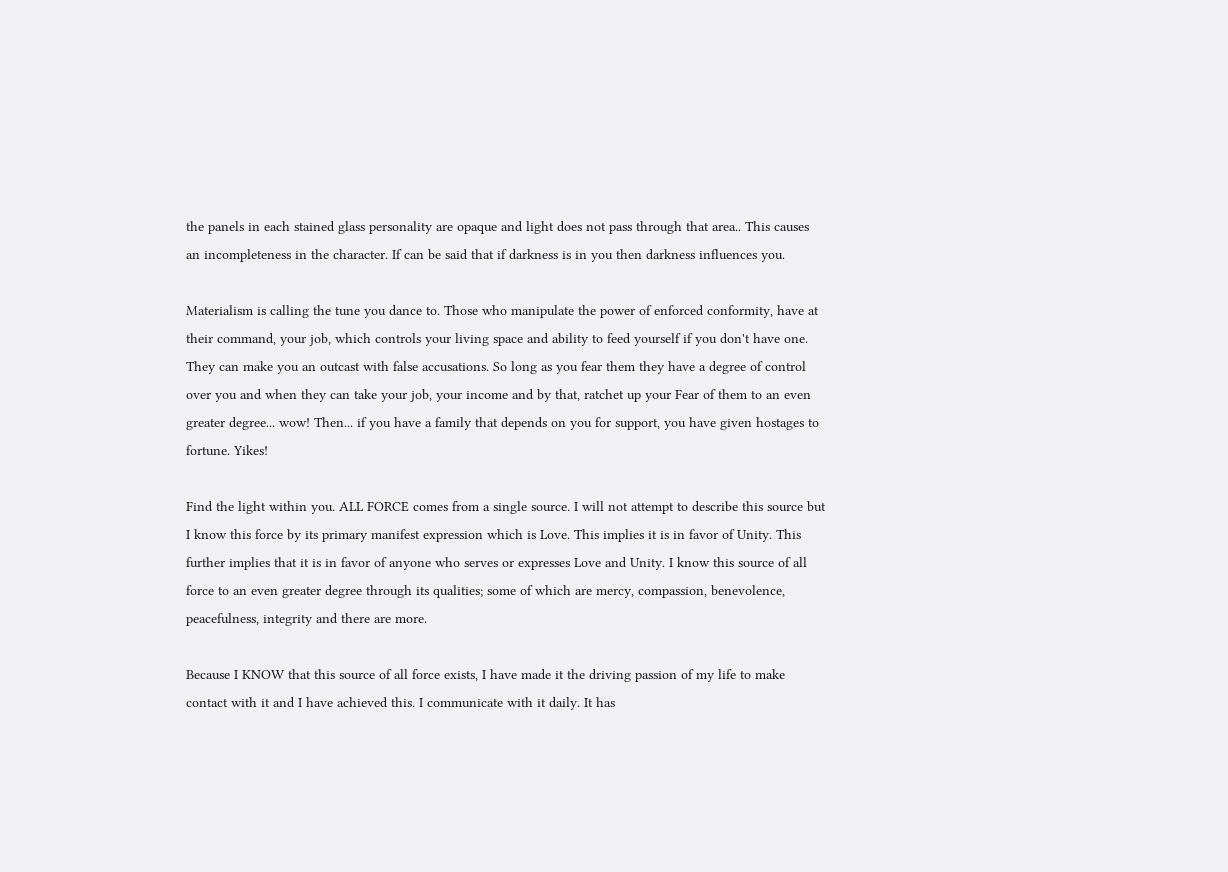the panels in each stained glass personality are opaque and light does not pass through that area.. This causes an incompleteness in the character. If can be said that if darkness is in you then darkness influences you.

Materialism is calling the tune you dance to. Those who manipulate the power of enforced conformity, have at their command, your job, which controls your living space and ability to feed yourself if you don't have one. They can make you an outcast with false accusations. So long as you fear them they have a degree of control over you and when they can take your job, your income and by that, ratchet up your Fear of them to an even greater degree... wow! Then... if you have a family that depends on you for support, you have given hostages to fortune. Yikes!

Find the light within you. ALL FORCE comes from a single source. I will not attempt to describe this source but I know this force by its primary manifest expression which is Love. This implies it is in favor of Unity. This further implies that it is in favor of anyone who serves or expresses Love and Unity. I know this source of all force to an even greater degree through its qualities; some of which are mercy, compassion, benevolence, peacefulness, integrity and there are more.

Because I KNOW that this source of all force exists, I have made it the driving passion of my life to make contact with it and I have achieved this. I communicate with it daily. It has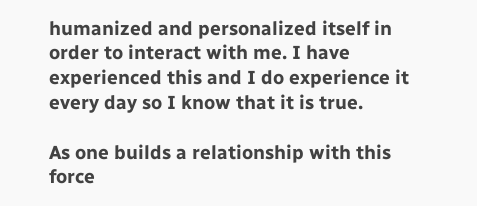humanized and personalized itself in order to interact with me. I have experienced this and I do experience it every day so I know that it is true.

As one builds a relationship with this force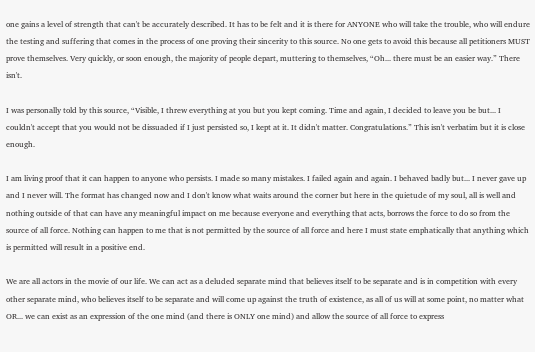one gains a level of strength that can't be accurately described. It has to be felt and it is there for ANYONE who will take the trouble, who will endure the testing and suffering that comes in the process of one proving their sincerity to this source. No one gets to avoid this because all petitioners MUST prove themselves. Very quickly, or soon enough, the majority of people depart, muttering to themselves, “Oh... there must be an easier way.” There isn't.

I was personally told by this source, “Visible, I threw everything at you but you kept coming. Time and again, I decided to leave you be but... I couldn't accept that you would not be dissuaded if I just persisted so, I kept at it. It didn't matter. Congratulations.” This isn't verbatim but it is close enough.

I am living proof that it can happen to anyone who persists. I made so many mistakes. I failed again and again. I behaved badly but... I never gave up and I never will. The format has changed now and I don't know what waits around the corner but here in the quietude of my soul, all is well and nothing outside of that can have any meaningful impact on me because everyone and everything that acts, borrows the force to do so from the source of all force. Nothing can happen to me that is not permitted by the source of all force and here I must state emphatically that anything which is permitted will result in a positive end.

We are all actors in the movie of our life. We can act as a deluded separate mind that believes itself to be separate and is in competition with every other separate mind, who believes itself to be separate and will come up against the truth of existence, as all of us will at some point, no matter what OR... we can exist as an expression of the one mind (and there is ONLY one mind) and allow the source of all force to express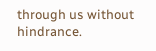through us without hindrance.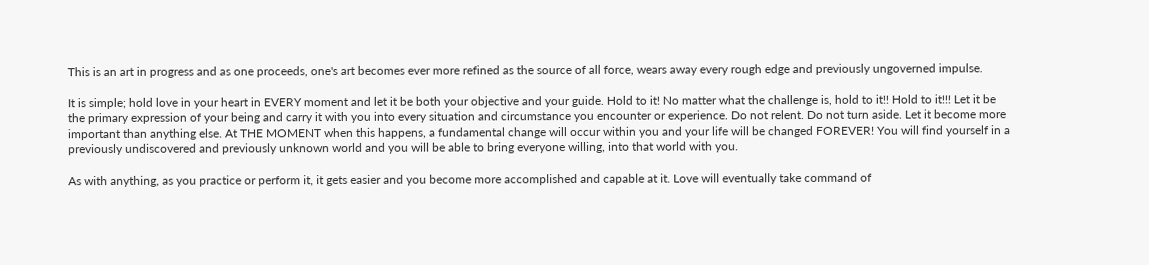This is an art in progress and as one proceeds, one's art becomes ever more refined as the source of all force, wears away every rough edge and previously ungoverned impulse.

It is simple; hold love in your heart in EVERY moment and let it be both your objective and your guide. Hold to it! No matter what the challenge is, hold to it!! Hold to it!!! Let it be the primary expression of your being and carry it with you into every situation and circumstance you encounter or experience. Do not relent. Do not turn aside. Let it become more important than anything else. At THE MOMENT when this happens, a fundamental change will occur within you and your life will be changed FOREVER! You will find yourself in a previously undiscovered and previously unknown world and you will be able to bring everyone willing, into that world with you.

As with anything, as you practice or perform it, it gets easier and you become more accomplished and capable at it. Love will eventually take command of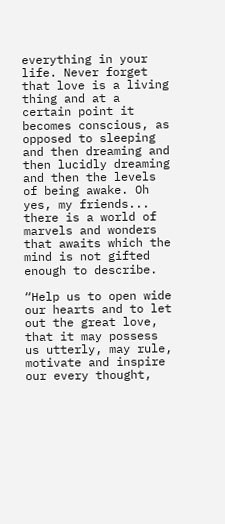everything in your life. Never forget that love is a living thing and at a certain point it becomes conscious, as opposed to sleeping and then dreaming and then lucidly dreaming and then the levels of being awake. Oh yes, my friends... there is a world of marvels and wonders that awaits which the mind is not gifted enough to describe.

“Help us to open wide our hearts and to let out the great love, that it may possess us utterly, may rule, motivate and inspire our every thought,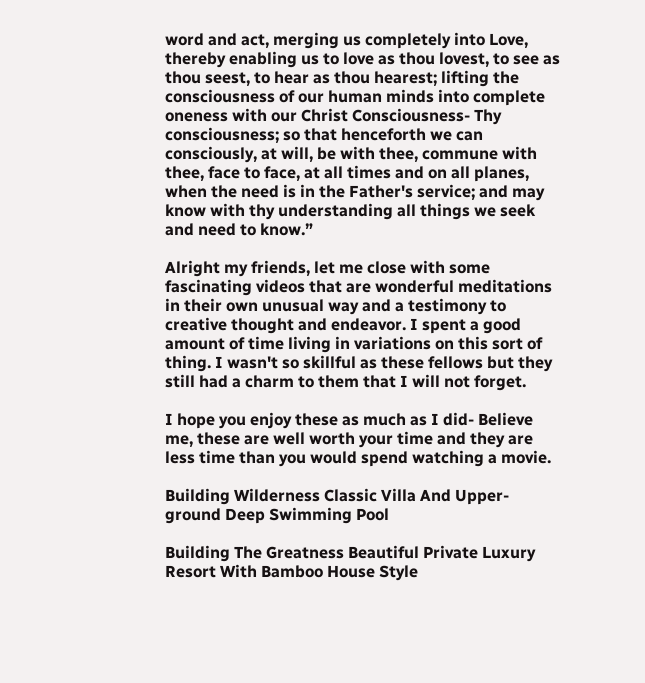word and act, merging us completely into Love, thereby enabling us to love as thou lovest, to see as thou seest, to hear as thou hearest; lifting the consciousness of our human minds into complete oneness with our Christ Consciousness- Thy consciousness; so that henceforth we can consciously, at will, be with thee, commune with thee, face to face, at all times and on all planes, when the need is in the Father's service; and may know with thy understanding all things we seek and need to know.”

Alright my friends, let me close with some fascinating videos that are wonderful meditations in their own unusual way and a testimony to creative thought and endeavor. I spent a good amount of time living in variations on this sort of thing. I wasn't so skillful as these fellows but they still had a charm to them that I will not forget.

I hope you enjoy these as much as I did- Believe me, these are well worth your time and they are less time than you would spend watching a movie.

Building Wilderness Classic Villa And Upper-ground Deep Swimming Pool

Building The Greatness Beautiful Private Luxury Resort With Bamboo House Style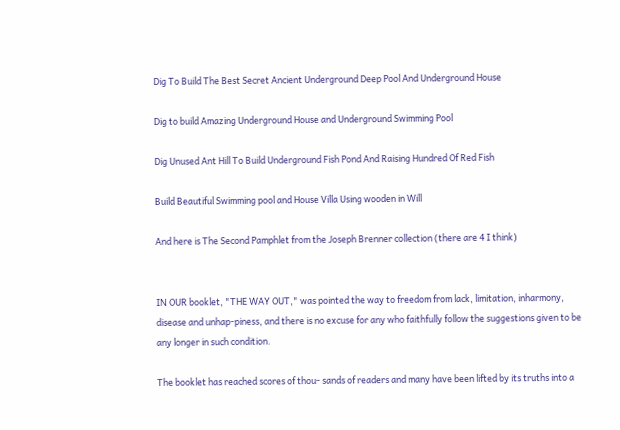Dig To Build The Best Secret Ancient Underground Deep Pool And Underground House

Dig to build Amazing Underground House and Underground Swimming Pool

Dig Unused Ant Hill To Build Underground Fish Pond And Raising Hundred Of Red Fish

Build Beautiful Swimming pool and House Villa Using wooden in Will

And here is The Second Pamphlet from the Joseph Brenner collection (there are 4 I think)


IN OUR booklet, "THE WAY OUT," was pointed the way to freedom from lack, limitation, inharmony, disease and unhap-piness, and there is no excuse for any who faithfully follow the suggestions given to be any longer in such condition.

The booklet has reached scores of thou- sands of readers and many have been lifted by its truths into a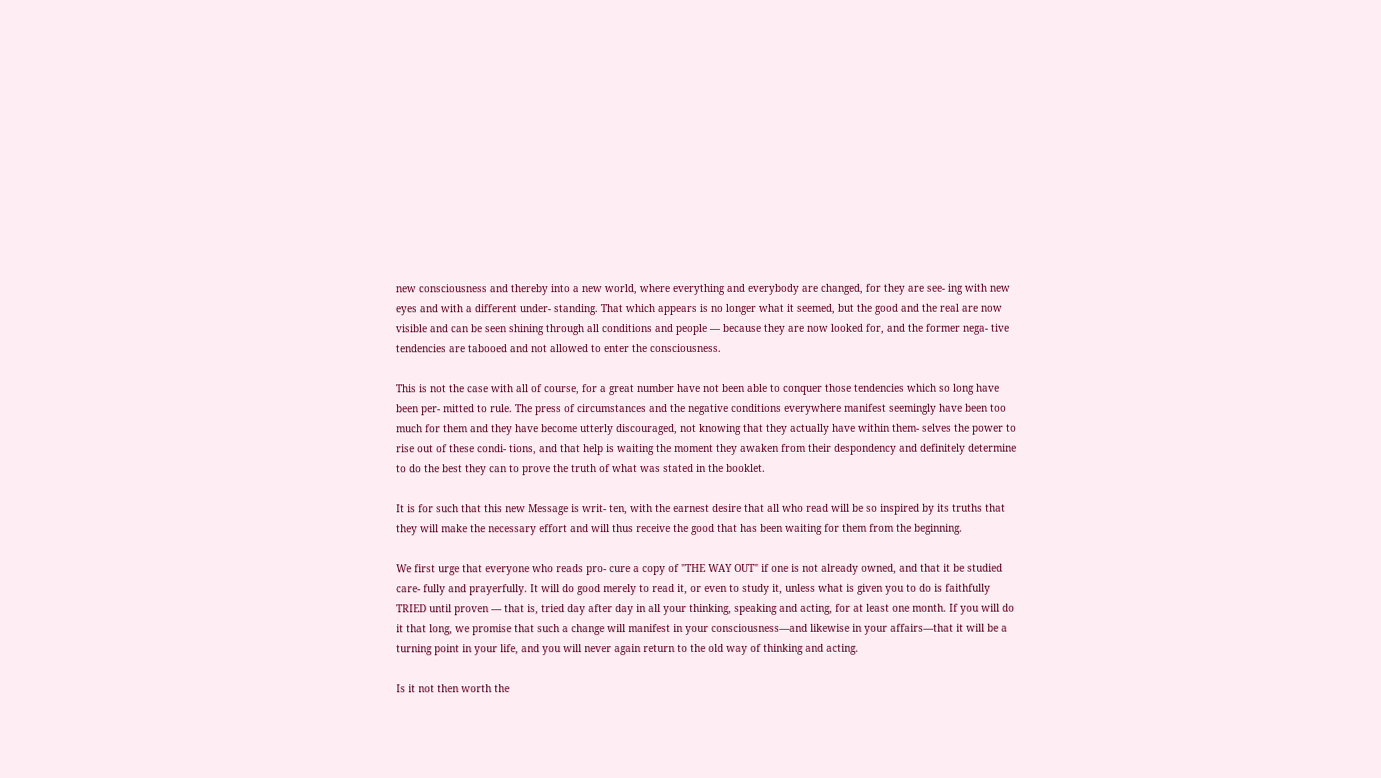new consciousness and thereby into a new world, where everything and everybody are changed, for they are see- ing with new eyes and with a different under- standing. That which appears is no longer what it seemed, but the good and the real are now visible and can be seen shining through all conditions and people — because they are now looked for, and the former nega- tive tendencies are tabooed and not allowed to enter the consciousness.

This is not the case with all of course, for a great number have not been able to conquer those tendencies which so long have been per- mitted to rule. The press of circumstances and the negative conditions everywhere manifest seemingly have been too much for them and they have become utterly discouraged, not knowing that they actually have within them- selves the power to rise out of these condi- tions, and that help is waiting the moment they awaken from their despondency and definitely determine to do the best they can to prove the truth of what was stated in the booklet.

It is for such that this new Message is writ- ten, with the earnest desire that all who read will be so inspired by its truths that they will make the necessary effort and will thus receive the good that has been waiting for them from the beginning.

We first urge that everyone who reads pro- cure a copy of "THE WAY OUT" if one is not already owned, and that it be studied care- fully and prayerfully. It will do good merely to read it, or even to study it, unless what is given you to do is faithfully TRIED until proven — that is, tried day after day in all your thinking, speaking and acting, for at least one month. If you will do it that long, we promise that such a change will manifest in your consciousness—and likewise in your affairs—that it will be a turning point in your life, and you will never again return to the old way of thinking and acting.

Is it not then worth the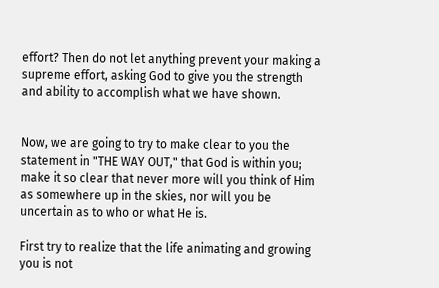effort? Then do not let anything prevent your making a supreme effort, asking God to give you the strength and ability to accomplish what we have shown.


Now, we are going to try to make clear to you the statement in "THE WAY OUT," that God is within you; make it so clear that never more will you think of Him as somewhere up in the skies, nor will you be uncertain as to who or what He is.

First try to realize that the life animating and growing you is not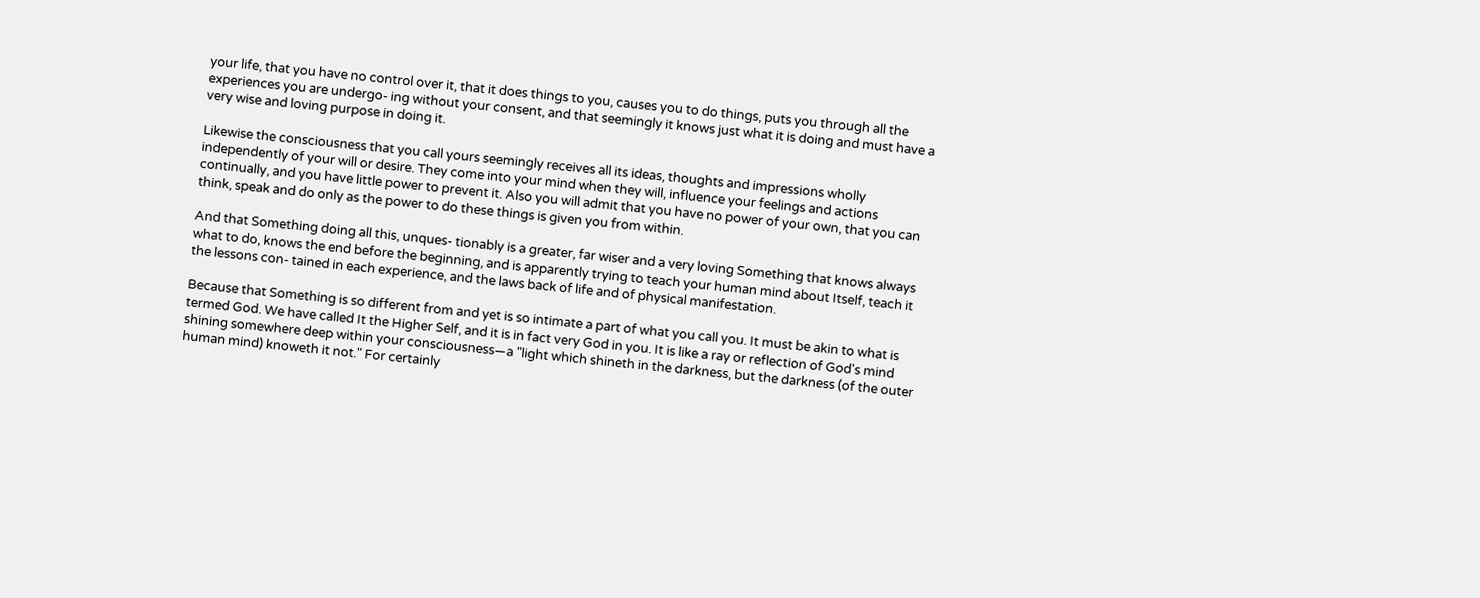your life, that you have no control over it, that it does things to you, causes you to do things, puts you through all the experiences you are undergo- ing without your consent, and that seemingly it knows just what it is doing and must have a very wise and loving purpose in doing it.

Likewise the consciousness that you call yours seemingly receives all its ideas, thoughts and impressions wholly independently of your will or desire. They come into your mind when they will, influence your feelings and actions continually, and you have little power to prevent it. Also you will admit that you have no power of your own, that you can think, speak and do only as the power to do these things is given you from within.

And that Something doing all this, unques- tionably is a greater, far wiser and a very loving Something that knows always what to do, knows the end before the beginning, and is apparently trying to teach your human mind about Itself, teach it the lessons con- tained in each experience, and the laws back of life and of physical manifestation.

Because that Something is so different from and yet is so intimate a part of what you call you. It must be akin to what is termed God. We have called It the Higher Self, and it is in fact very God in you. It is like a ray or reflection of God's mind shining somewhere deep within your consciousness—a "light which shineth in the darkness, but the darkness (of the outer human mind) knoweth it not." For certainly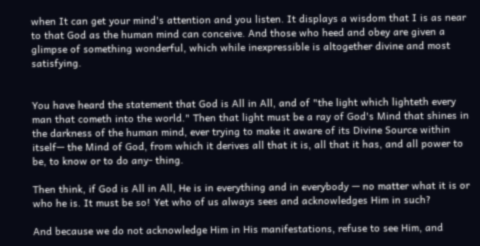when It can get your mind's attention and you listen. It displays a wisdom that I is as near to that God as the human mind can conceive. And those who heed and obey are given a glimpse of something wonderful, which while inexpressible is altogether divine and most satisfying.


You have heard the statement that God is All in All, and of "the light which lighteth every man that cometh into the world." Then that light must be a ray of God's Mind that shines in the darkness of the human mind, ever trying to make it aware of its Divine Source within itself— the Mind of God, from which it derives all that it is, all that it has, and all power to be, to know or to do any- thing.

Then think, if God is All in All, He is in everything and in everybody — no matter what it is or who he is. It must be so! Yet who of us always sees and acknowledges Him in such?

And because we do not acknowledge Him in His manifestations, refuse to see Him, and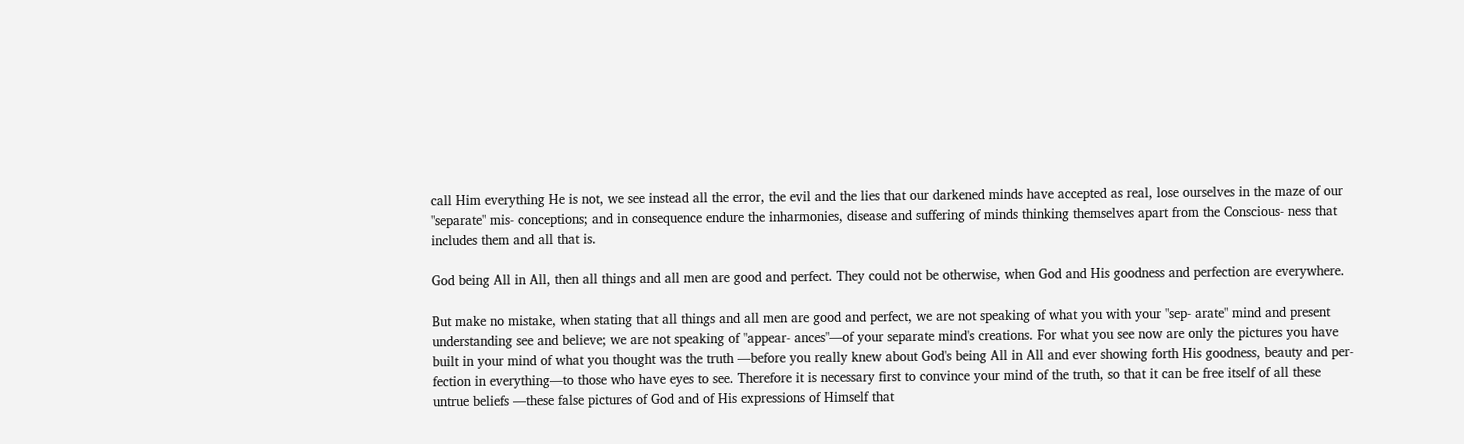call Him everything He is not, we see instead all the error, the evil and the lies that our darkened minds have accepted as real, lose ourselves in the maze of our "separate" mis- conceptions; and in consequence endure the inharmonies, disease and suffering of minds thinking themselves apart from the Conscious- ness that includes them and all that is.

God being All in All, then all things and all men are good and perfect. They could not be otherwise, when God and His goodness and perfection are everywhere.

But make no mistake, when stating that all things and all men are good and perfect, we are not speaking of what you with your "sep- arate" mind and present understanding see and believe; we are not speaking of "appear- ances"—of your separate mind's creations. For what you see now are only the pictures you have built in your mind of what you thought was the truth —before you really knew about God's being All in All and ever showing forth His goodness, beauty and per- fection in everything—to those who have eyes to see. Therefore it is necessary first to convince your mind of the truth, so that it can be free itself of all these untrue beliefs —these false pictures of God and of His expressions of Himself that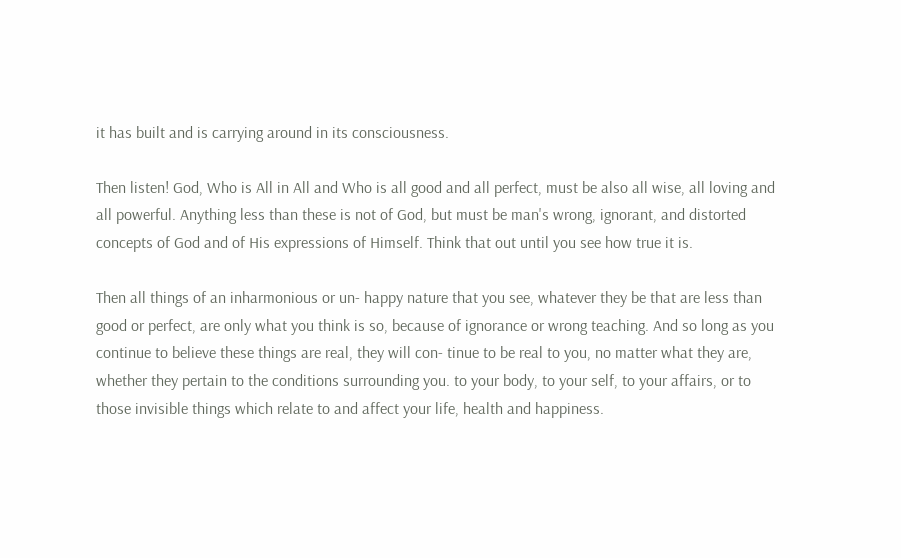it has built and is carrying around in its consciousness.

Then listen! God, Who is All in All and Who is all good and all perfect, must be also all wise, all loving and all powerful. Anything less than these is not of God, but must be man's wrong, ignorant, and distorted concepts of God and of His expressions of Himself. Think that out until you see how true it is.

Then all things of an inharmonious or un- happy nature that you see, whatever they be that are less than good or perfect, are only what you think is so, because of ignorance or wrong teaching. And so long as you continue to believe these things are real, they will con- tinue to be real to you, no matter what they are, whether they pertain to the conditions surrounding you. to your body, to your self, to your affairs, or to those invisible things which relate to and affect your life, health and happiness.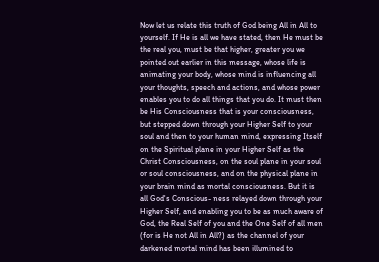Now let us relate this truth of God being All in All to yourself. If He is all we have stated, then He must be the real you, must be that higher, greater you we pointed out earlier in this message, whose life is animating your body, whose mind is influencing all your thoughts, speech and actions, and whose power enables you to do all things that you do. It must then be His Consciousness that is your consciousness, but stepped down through your Higher Self to your soul and then to your human mind, expressing Itself on the Spiritual plane in your Higher Self as the Christ Consciousness, on the soul plane in your soul or soul consciousness, and on the physical plane in your brain mind as mortal consciousness. But it is all God's Conscious- ness relayed down through your Higher Self, and enabling you to be as much aware of God, the Real Self of you and the One Self of all men (for is He not All in All?) as the channel of your darkened mortal mind has been illumined to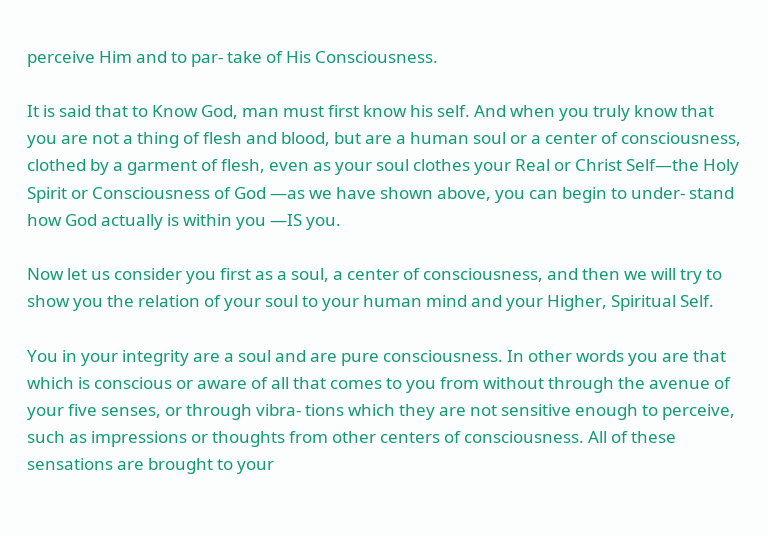perceive Him and to par- take of His Consciousness.

It is said that to Know God, man must first know his self. And when you truly know that you are not a thing of flesh and blood, but are a human soul or a center of consciousness, clothed by a garment of flesh, even as your soul clothes your Real or Christ Self—the Holy Spirit or Consciousness of God —as we have shown above, you can begin to under- stand how God actually is within you —IS you.

Now let us consider you first as a soul, a center of consciousness, and then we will try to show you the relation of your soul to your human mind and your Higher, Spiritual Self.

You in your integrity are a soul and are pure consciousness. In other words you are that which is conscious or aware of all that comes to you from without through the avenue of your five senses, or through vibra- tions which they are not sensitive enough to perceive, such as impressions or thoughts from other centers of consciousness. All of these sensations are brought to your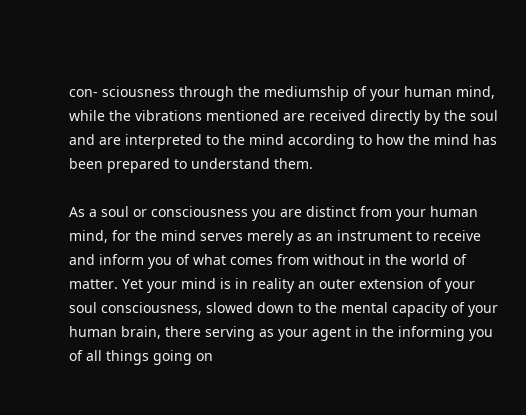con- sciousness through the mediumship of your human mind, while the vibrations mentioned are received directly by the soul and are interpreted to the mind according to how the mind has been prepared to understand them.

As a soul or consciousness you are distinct from your human mind, for the mind serves merely as an instrument to receive and inform you of what comes from without in the world of matter. Yet your mind is in reality an outer extension of your soul consciousness, slowed down to the mental capacity of your human brain, there serving as your agent in the informing you of all things going on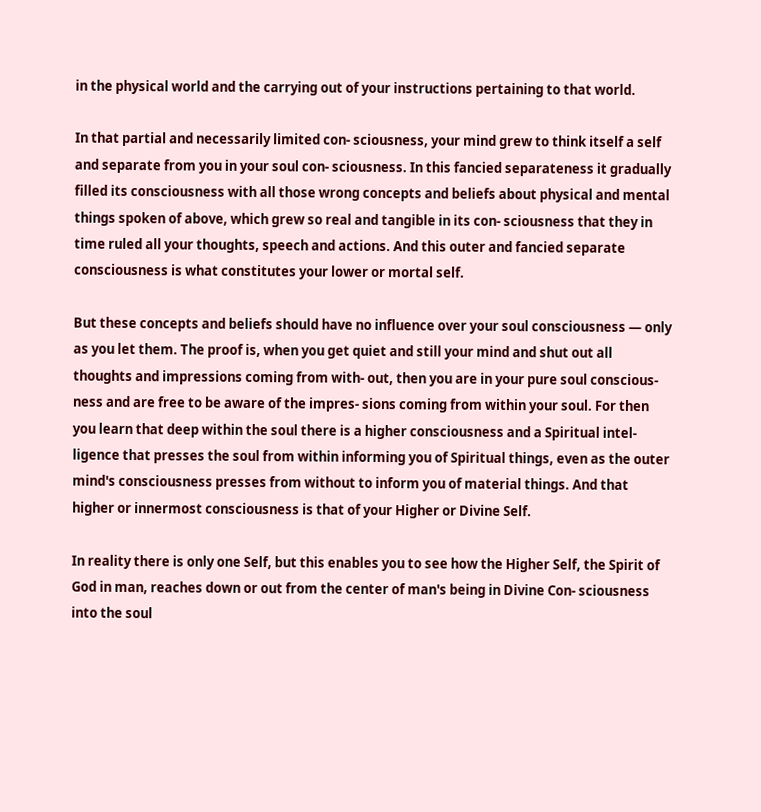in the physical world and the carrying out of your instructions pertaining to that world.

In that partial and necessarily limited con- sciousness, your mind grew to think itself a self and separate from you in your soul con- sciousness. In this fancied separateness it gradually filled its consciousness with all those wrong concepts and beliefs about physical and mental things spoken of above, which grew so real and tangible in its con- sciousness that they in time ruled all your thoughts, speech and actions. And this outer and fancied separate consciousness is what constitutes your lower or mortal self.

But these concepts and beliefs should have no influence over your soul consciousness — only as you let them. The proof is, when you get quiet and still your mind and shut out all thoughts and impressions coming from with- out, then you are in your pure soul conscious- ness and are free to be aware of the impres- sions coming from within your soul. For then you learn that deep within the soul there is a higher consciousness and a Spiritual intel- ligence that presses the soul from within informing you of Spiritual things, even as the outer mind's consciousness presses from without to inform you of material things. And that higher or innermost consciousness is that of your Higher or Divine Self.

In reality there is only one Self, but this enables you to see how the Higher Self, the Spirit of God in man, reaches down or out from the center of man's being in Divine Con- sciousness into the soul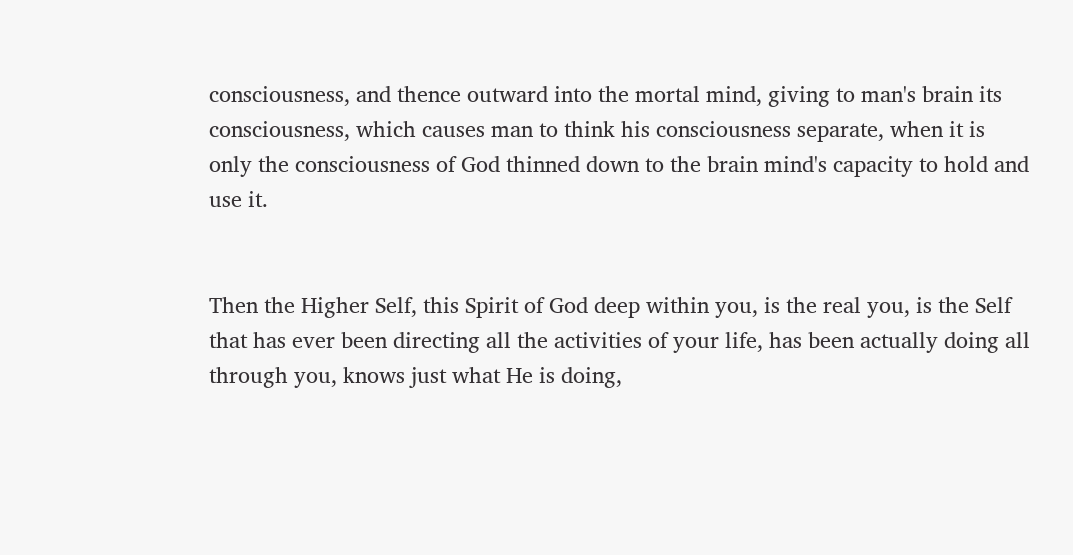consciousness, and thence outward into the mortal mind, giving to man's brain its consciousness, which causes man to think his consciousness separate, when it is only the consciousness of God thinned down to the brain mind's capacity to hold and use it.


Then the Higher Self, this Spirit of God deep within you, is the real you, is the Self that has ever been directing all the activities of your life, has been actually doing all through you, knows just what He is doing,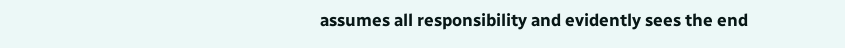assumes all responsibility and evidently sees the end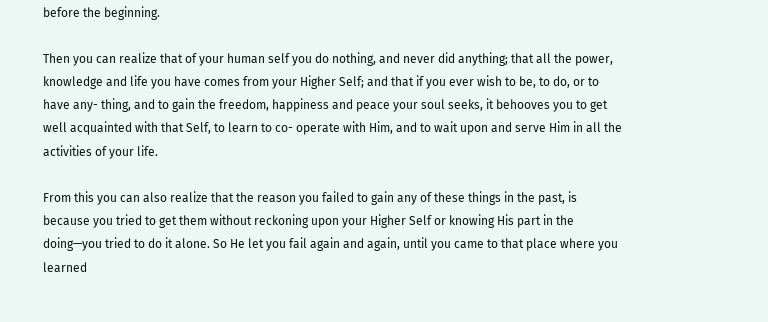before the beginning.

Then you can realize that of your human self you do nothing, and never did anything; that all the power, knowledge and life you have comes from your Higher Self; and that if you ever wish to be, to do, or to have any- thing, and to gain the freedom, happiness and peace your soul seeks, it behooves you to get well acquainted with that Self, to learn to co- operate with Him, and to wait upon and serve Him in all the activities of your life.

From this you can also realize that the reason you failed to gain any of these things in the past, is because you tried to get them without reckoning upon your Higher Self or knowing His part in the doing—you tried to do it alone. So He let you fail again and again, until you came to that place where you learned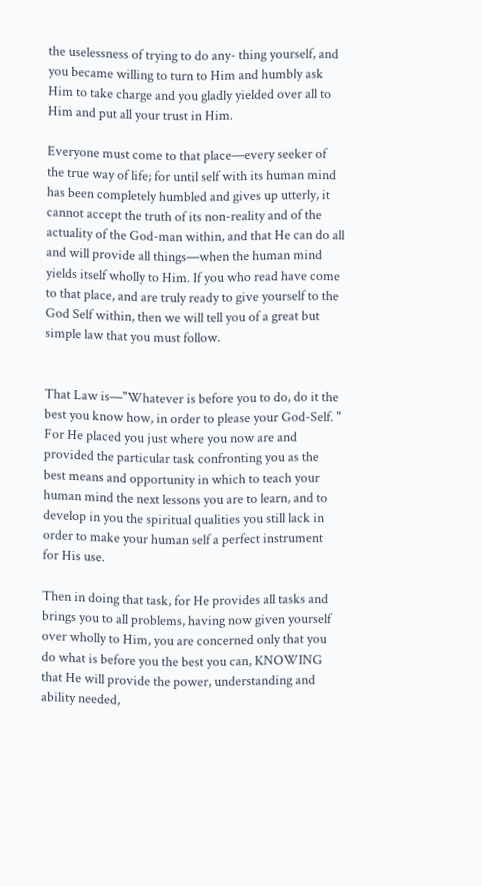the uselessness of trying to do any- thing yourself, and you became willing to turn to Him and humbly ask Him to take charge and you gladly yielded over all to Him and put all your trust in Him.

Everyone must come to that place—every seeker of the true way of life; for until self with its human mind has been completely humbled and gives up utterly, it cannot accept the truth of its non-reality and of the actuality of the God-man within, and that He can do all and will provide all things—when the human mind yields itself wholly to Him. If you who read have come to that place, and are truly ready to give yourself to the God Self within, then we will tell you of a great but simple law that you must follow.


That Law is—"Whatever is before you to do, do it the best you know how, in order to please your God-Self. " For He placed you just where you now are and provided the particular task confronting you as the best means and opportunity in which to teach your human mind the next lessons you are to learn, and to develop in you the spiritual qualities you still lack in order to make your human self a perfect instrument for His use.

Then in doing that task, for He provides all tasks and brings you to all problems, having now given yourself over wholly to Him, you are concerned only that you do what is before you the best you can, KNOWING that He will provide the power, understanding and ability needed,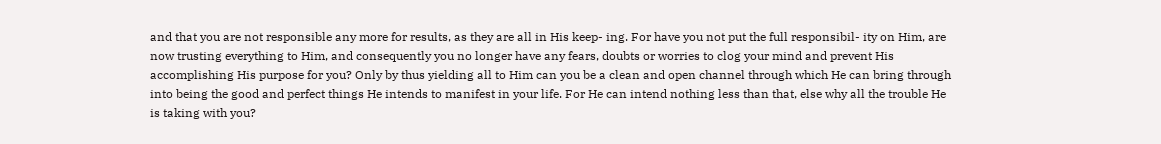and that you are not responsible any more for results, as they are all in His keep- ing. For have you not put the full responsibil- ity on Him, are now trusting everything to Him, and consequently you no longer have any fears, doubts or worries to clog your mind and prevent His accomplishing His purpose for you? Only by thus yielding all to Him can you be a clean and open channel through which He can bring through into being the good and perfect things He intends to manifest in your life. For He can intend nothing less than that, else why all the trouble He is taking with you?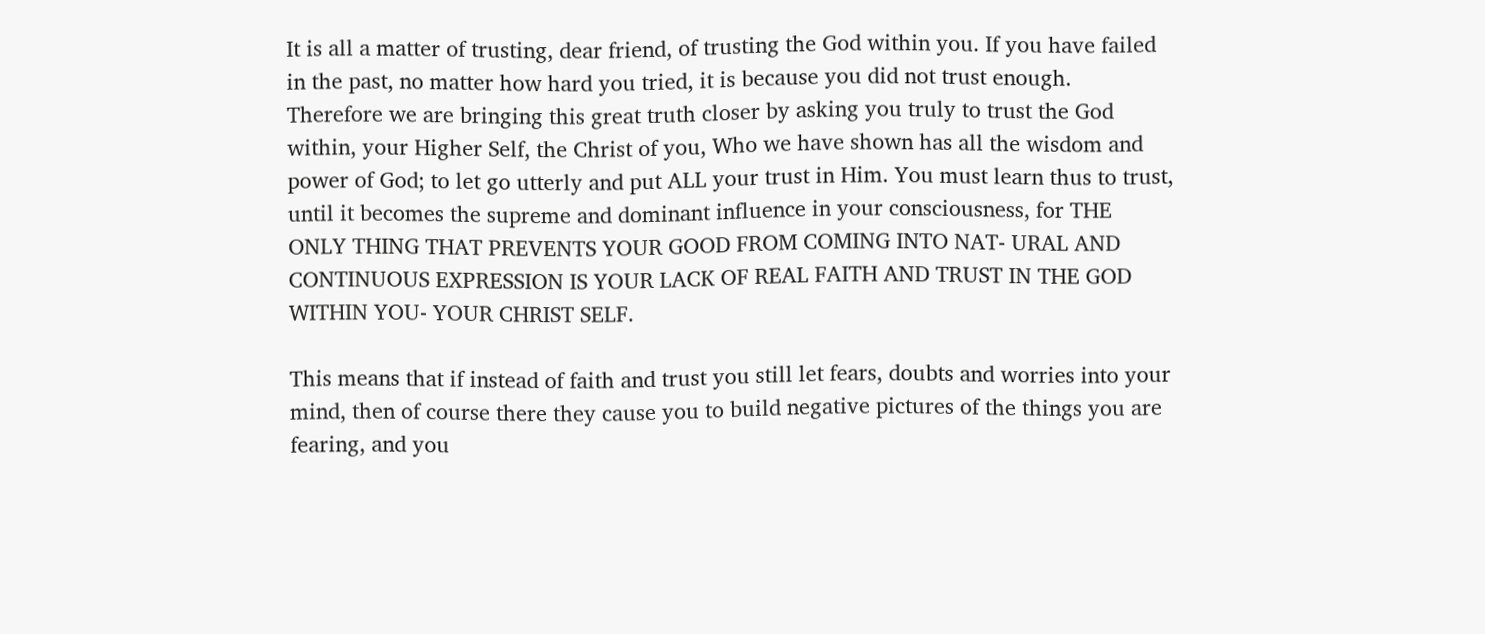It is all a matter of trusting, dear friend, of trusting the God within you. If you have failed in the past, no matter how hard you tried, it is because you did not trust enough. Therefore we are bringing this great truth closer by asking you truly to trust the God within, your Higher Self, the Christ of you, Who we have shown has all the wisdom and power of God; to let go utterly and put ALL your trust in Him. You must learn thus to trust, until it becomes the supreme and dominant influence in your consciousness, for THE ONLY THING THAT PREVENTS YOUR GOOD FROM COMING INTO NAT- URAL AND CONTINUOUS EXPRESSION IS YOUR LACK OF REAL FAITH AND TRUST IN THE GOD WITHIN YOU- YOUR CHRIST SELF.

This means that if instead of faith and trust you still let fears, doubts and worries into your mind, then of course there they cause you to build negative pictures of the things you are fearing, and you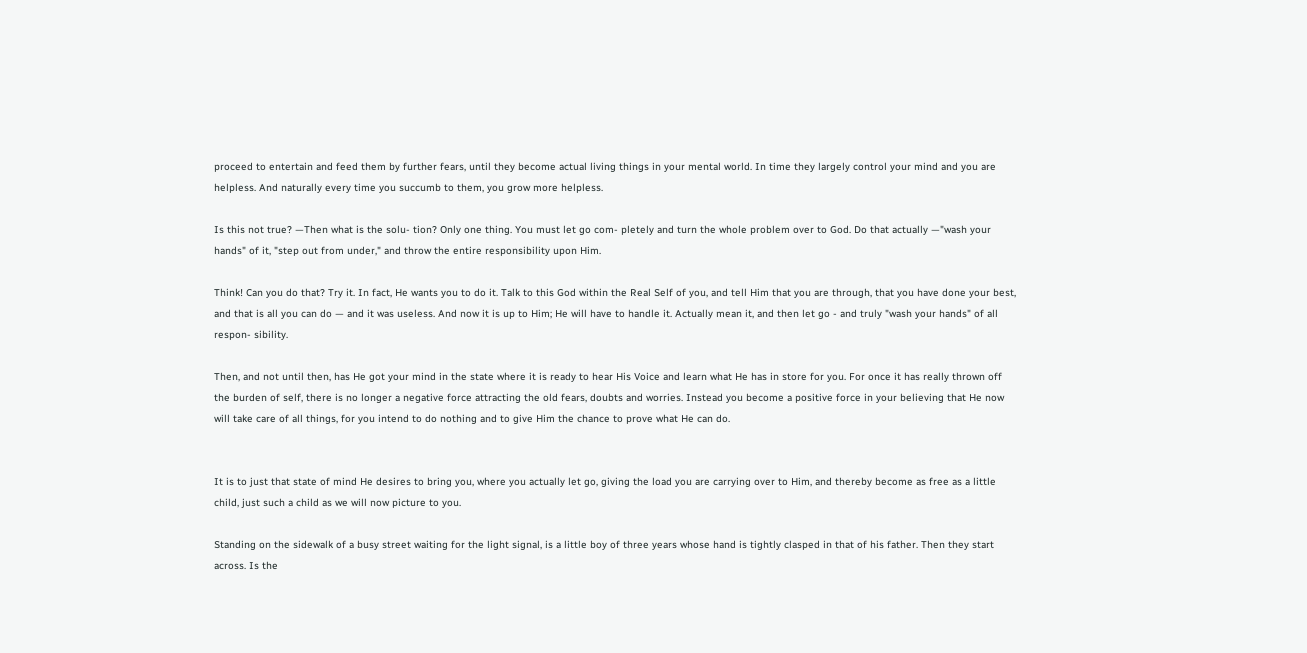proceed to entertain and feed them by further fears, until they become actual living things in your mental world. In time they largely control your mind and you are helpless. And naturally every time you succumb to them, you grow more helpless.

Is this not true? —Then what is the solu- tion? Only one thing. You must let go com- pletely and turn the whole problem over to God. Do that actually —"wash your hands" of it, "step out from under," and throw the entire responsibility upon Him.

Think! Can you do that? Try it. In fact, He wants you to do it. Talk to this God within the Real Self of you, and tell Him that you are through, that you have done your best, and that is all you can do — and it was useless. And now it is up to Him; He will have to handle it. Actually mean it, and then let go - and truly "wash your hands" of all respon- sibility.

Then, and not until then, has He got your mind in the state where it is ready to hear His Voice and learn what He has in store for you. For once it has really thrown off the burden of self, there is no longer a negative force attracting the old fears, doubts and worries. Instead you become a positive force in your believing that He now will take care of all things, for you intend to do nothing and to give Him the chance to prove what He can do.


It is to just that state of mind He desires to bring you, where you actually let go, giving the load you are carrying over to Him, and thereby become as free as a little child, just such a child as we will now picture to you.

Standing on the sidewalk of a busy street waiting for the light signal, is a little boy of three years whose hand is tightly clasped in that of his father. Then they start across. Is the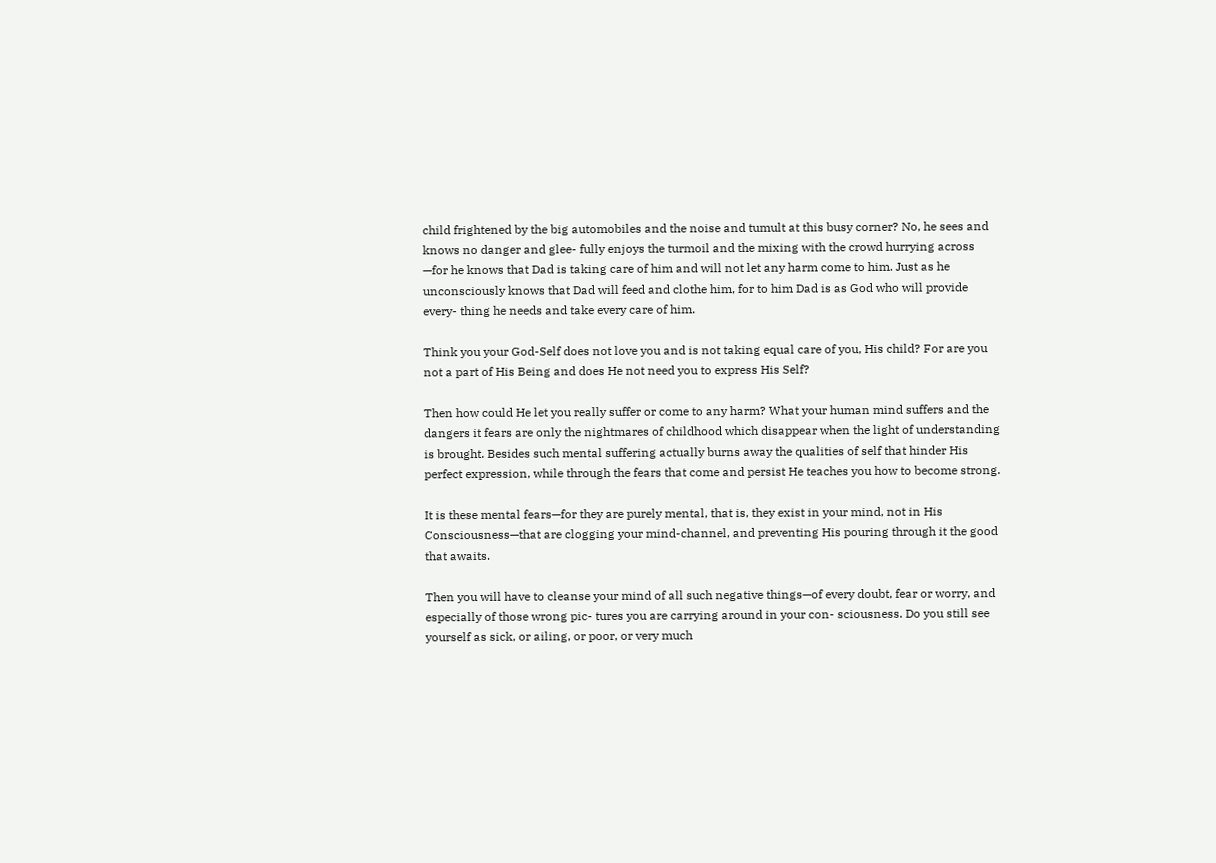child frightened by the big automobiles and the noise and tumult at this busy corner? No, he sees and knows no danger and glee- fully enjoys the turmoil and the mixing with the crowd hurrying across —for he knows that Dad is taking care of him and will not let any harm come to him. Just as he unconsciously knows that Dad will feed and clothe him, for to him Dad is as God who will provide every- thing he needs and take every care of him.

Think you your God-Self does not love you and is not taking equal care of you, His child? For are you not a part of His Being and does He not need you to express His Self?

Then how could He let you really suffer or come to any harm? What your human mind suffers and the dangers it fears are only the nightmares of childhood which disappear when the light of understanding is brought. Besides such mental suffering actually burns away the qualities of self that hinder His perfect expression, while through the fears that come and persist He teaches you how to become strong.

It is these mental fears—for they are purely mental, that is, they exist in your mind, not in His Consciousness—that are clogging your mind-channel, and preventing His pouring through it the good that awaits.

Then you will have to cleanse your mind of all such negative things—of every doubt, fear or worry, and especially of those wrong pic- tures you are carrying around in your con- sciousness. Do you still see yourself as sick, or ailing, or poor, or very much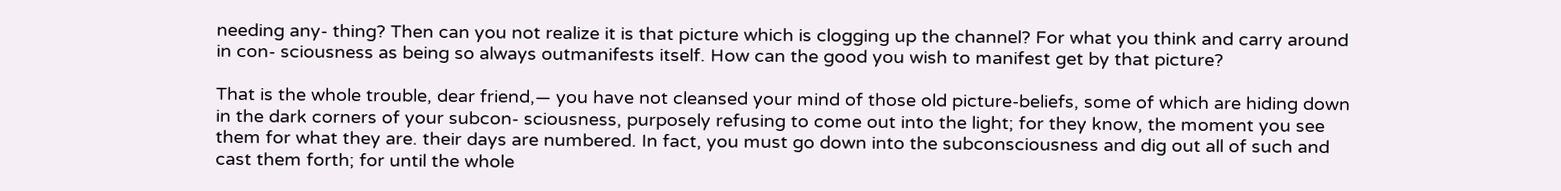needing any- thing? Then can you not realize it is that picture which is clogging up the channel? For what you think and carry around in con- sciousness as being so always outmanifests itself. How can the good you wish to manifest get by that picture?

That is the whole trouble, dear friend,— you have not cleansed your mind of those old picture-beliefs, some of which are hiding down in the dark corners of your subcon- sciousness, purposely refusing to come out into the light; for they know, the moment you see them for what they are. their days are numbered. In fact, you must go down into the subconsciousness and dig out all of such and cast them forth; for until the whole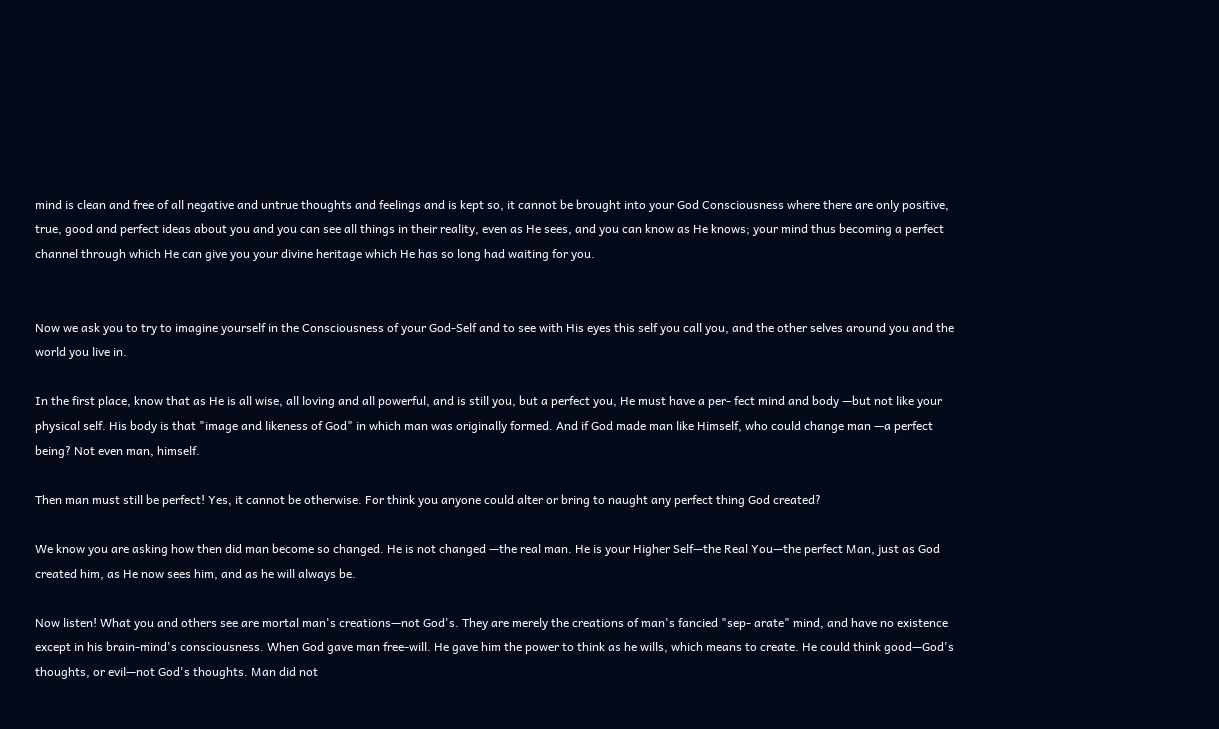mind is clean and free of all negative and untrue thoughts and feelings and is kept so, it cannot be brought into your God Consciousness where there are only positive, true, good and perfect ideas about you and you can see all things in their reality, even as He sees, and you can know as He knows; your mind thus becoming a perfect channel through which He can give you your divine heritage which He has so long had waiting for you.


Now we ask you to try to imagine yourself in the Consciousness of your God-Self and to see with His eyes this self you call you, and the other selves around you and the world you live in.

In the first place, know that as He is all wise, all loving and all powerful, and is still you, but a perfect you, He must have a per- fect mind and body —but not like your physical self. His body is that "image and likeness of God" in which man was originally formed. And if God made man like Himself, who could change man —a perfect being? Not even man, himself.

Then man must still be perfect! Yes, it cannot be otherwise. For think you anyone could alter or bring to naught any perfect thing God created?

We know you are asking how then did man become so changed. He is not changed —the real man. He is your Higher Self—the Real You—the perfect Man, just as God created him, as He now sees him, and as he will always be.

Now listen! What you and others see are mortal man's creations—not God's. They are merely the creations of man's fancied "sep- arate" mind, and have no existence except in his brain-mind's consciousness. When God gave man free-will. He gave him the power to think as he wills, which means to create. He could think good—God's thoughts, or evil—not God's thoughts. Man did not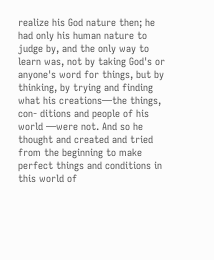realize his God nature then; he had only his human nature to judge by, and the only way to learn was, not by taking God's or anyone's word for things, but by thinking, by trying and finding what his creations—the things, con- ditions and people of his world —were not. And so he thought and created and tried from the beginning to make perfect things and conditions in this world of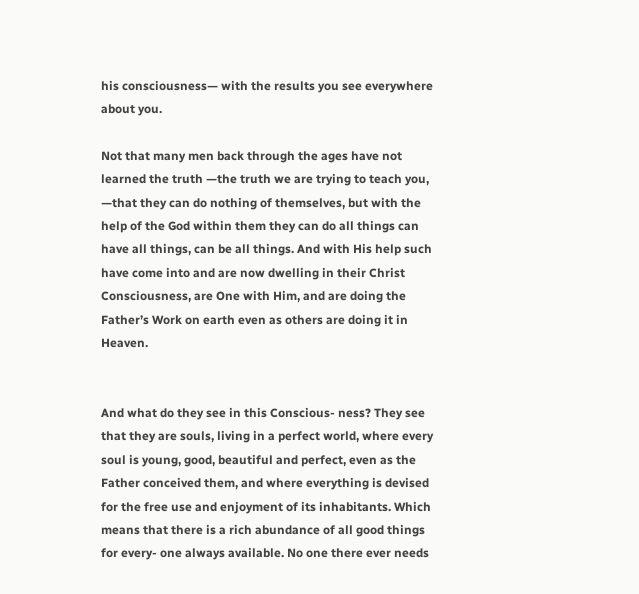his consciousness— with the results you see everywhere about you.

Not that many men back through the ages have not learned the truth —the truth we are trying to teach you, —that they can do nothing of themselves, but with the help of the God within them they can do all things can have all things, can be all things. And with His help such have come into and are now dwelling in their Christ Consciousness, are One with Him, and are doing the Father’s Work on earth even as others are doing it in Heaven.


And what do they see in this Conscious- ness? They see that they are souls, living in a perfect world, where every soul is young, good, beautiful and perfect, even as the Father conceived them, and where everything is devised for the free use and enjoyment of its inhabitants. Which means that there is a rich abundance of all good things for every- one always available. No one there ever needs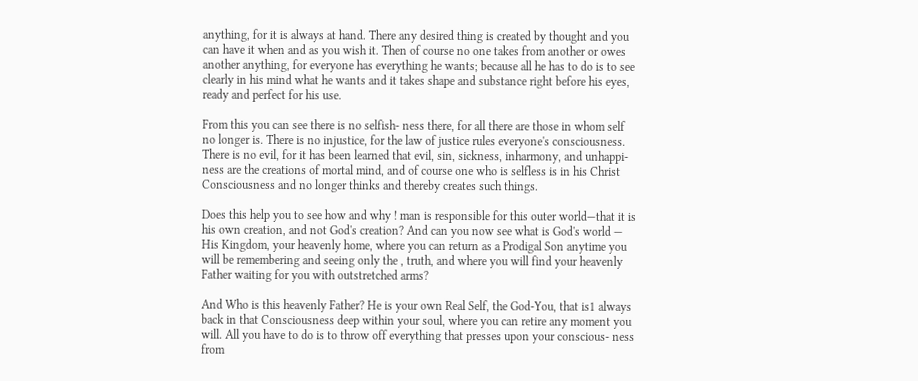anything, for it is always at hand. There any desired thing is created by thought and you can have it when and as you wish it. Then of course no one takes from another or owes another anything, for everyone has everything he wants; because all he has to do is to see clearly in his mind what he wants and it takes shape and substance right before his eyes, ready and perfect for his use.

From this you can see there is no selfish- ness there, for all there are those in whom self no longer is. There is no injustice, for the law of justice rules everyone's consciousness. There is no evil, for it has been learned that evil, sin, sickness, inharmony, and unhappi- ness are the creations of mortal mind, and of course one who is selfless is in his Christ Consciousness and no longer thinks and thereby creates such things.

Does this help you to see how and why ! man is responsible for this outer world—that it is his own creation, and not God's creation? And can you now see what is God's world — His Kingdom, your heavenly home, where you can return as a Prodigal Son anytime you will be remembering and seeing only the , truth, and where you will find your heavenly Father waiting for you with outstretched arms?

And Who is this heavenly Father? He is your own Real Self, the God-You, that is1 always back in that Consciousness deep within your soul, where you can retire any moment you will. All you have to do is to throw off everything that presses upon your conscious- ness from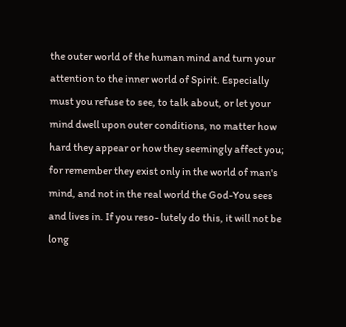the outer world of the human mind and turn your attention to the inner world of Spirit. Especially must you refuse to see, to talk about, or let your mind dwell upon outer conditions, no matter how hard they appear or how they seemingly affect you; for remember they exist only in the world of man's mind, and not in the real world the God-You sees and lives in. If you reso- lutely do this, it will not be long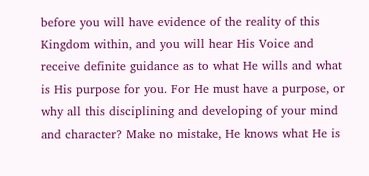before you will have evidence of the reality of this Kingdom within, and you will hear His Voice and receive definite guidance as to what He wills and what is His purpose for you. For He must have a purpose, or why all this disciplining and developing of your mind and character? Make no mistake, He knows what He is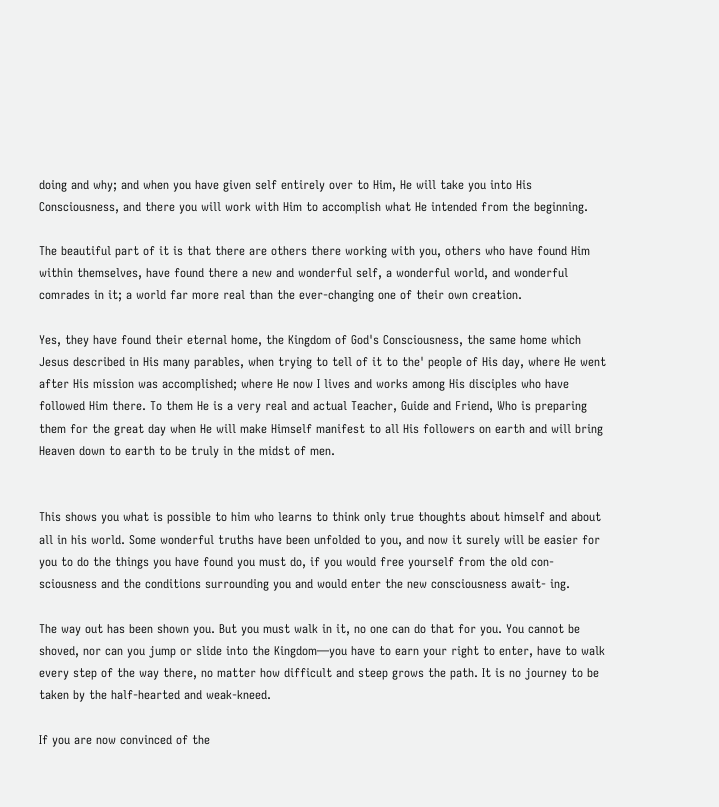doing and why; and when you have given self entirely over to Him, He will take you into His Consciousness, and there you will work with Him to accomplish what He intended from the beginning.

The beautiful part of it is that there are others there working with you, others who have found Him within themselves, have found there a new and wonderful self, a wonderful world, and wonderful comrades in it; a world far more real than the ever-changing one of their own creation.

Yes, they have found their eternal home, the Kingdom of God's Consciousness, the same home which Jesus described in His many parables, when trying to tell of it to the' people of His day, where He went after His mission was accomplished; where He now I lives and works among His disciples who have followed Him there. To them He is a very real and actual Teacher, Guide and Friend, Who is preparing them for the great day when He will make Himself manifest to all His followers on earth and will bring Heaven down to earth to be truly in the midst of men.


This shows you what is possible to him who learns to think only true thoughts about himself and about all in his world. Some wonderful truths have been unfolded to you, and now it surely will be easier for you to do the things you have found you must do, if you would free yourself from the old con- sciousness and the conditions surrounding you and would enter the new consciousness await- ing.

The way out has been shown you. But you must walk in it, no one can do that for you. You cannot be shoved, nor can you jump or slide into the Kingdom—you have to earn your right to enter, have to walk every step of the way there, no matter how difficult and steep grows the path. It is no journey to be taken by the half-hearted and weak-kneed.

If you are now convinced of the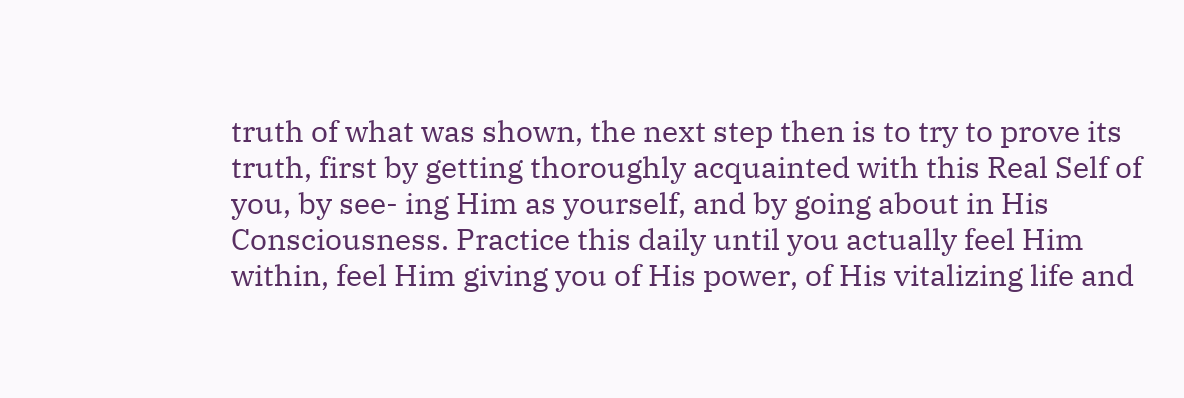truth of what was shown, the next step then is to try to prove its truth, first by getting thoroughly acquainted with this Real Self of you, by see- ing Him as yourself, and by going about in His Consciousness. Practice this daily until you actually feel Him within, feel Him giving you of His power, of His vitalizing life and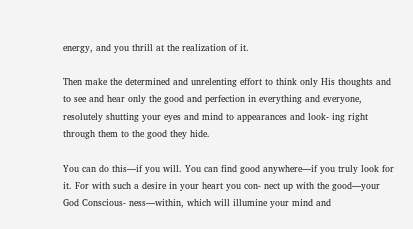energy, and you thrill at the realization of it.

Then make the determined and unrelenting effort to think only His thoughts and to see and hear only the good and perfection in everything and everyone, resolutely shutting your eyes and mind to appearances and look- ing right through them to the good they hide.

You can do this—if you will. You can find good anywhere—if you truly look for it. For with such a desire in your heart you con- nect up with the good—your God Conscious- ness—within, which will illumine your mind and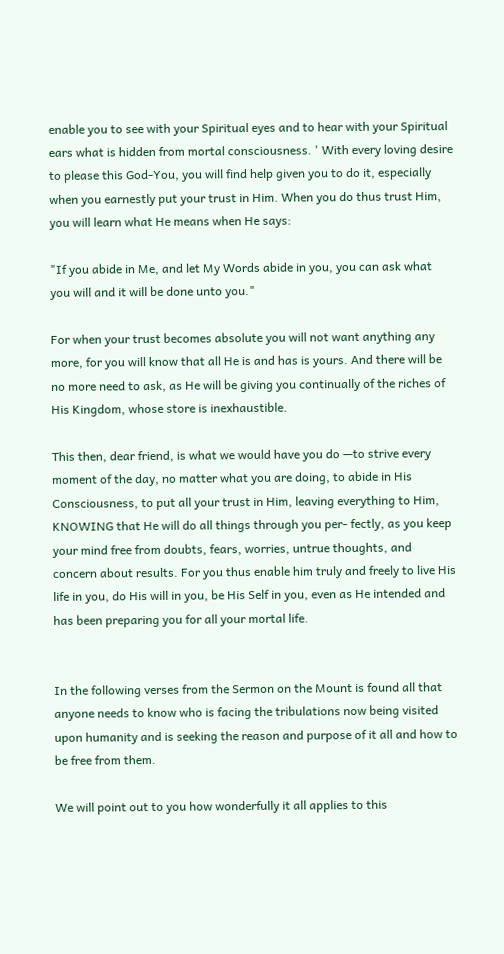enable you to see with your Spiritual eyes and to hear with your Spiritual ears what is hidden from mortal consciousness. ' With every loving desire to please this God-You, you will find help given you to do it, especially when you earnestly put your trust in Him. When you do thus trust Him, you will learn what He means when He says:

"If you abide in Me, and let My Words abide in you, you can ask what you will and it will be done unto you."

For when your trust becomes absolute you will not want anything any more, for you will know that all He is and has is yours. And there will be no more need to ask, as He will be giving you continually of the riches of His Kingdom, whose store is inexhaustible.

This then, dear friend, is what we would have you do —to strive every moment of the day, no matter what you are doing, to abide in His Consciousness, to put all your trust in Him, leaving everything to Him, KNOWING that He will do all things through you per- fectly, as you keep your mind free from doubts, fears, worries, untrue thoughts, and concern about results. For you thus enable him truly and freely to live His life in you, do His will in you, be His Self in you, even as He intended and has been preparing you for all your mortal life.


In the following verses from the Sermon on the Mount is found all that anyone needs to know who is facing the tribulations now being visited upon humanity and is seeking the reason and purpose of it all and how to be free from them.

We will point out to you how wonderfully it all applies to this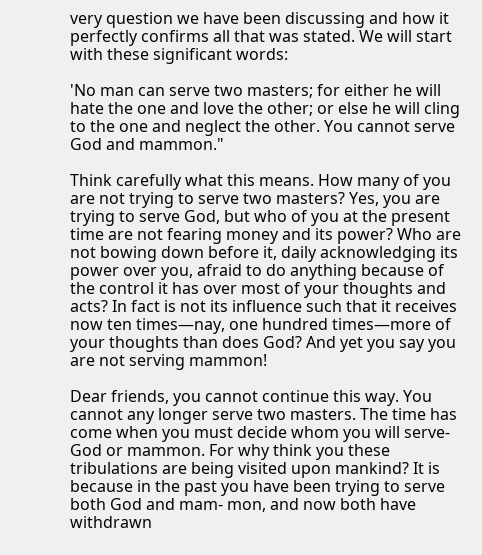very question we have been discussing and how it perfectly confirms all that was stated. We will start with these significant words:

'No man can serve two masters; for either he will hate the one and love the other; or else he will cling to the one and neglect the other. You cannot serve God and mammon."

Think carefully what this means. How many of you are not trying to serve two masters? Yes, you are trying to serve God, but who of you at the present time are not fearing money and its power? Who are not bowing down before it, daily acknowledging its power over you, afraid to do anything because of the control it has over most of your thoughts and acts? In fact is not its influence such that it receives now ten times—nay, one hundred times—more of your thoughts than does God? And yet you say you are not serving mammon!

Dear friends, you cannot continue this way. You cannot any longer serve two masters. The time has come when you must decide whom you will serve-God or mammon. For why think you these tribulations are being visited upon mankind? It is because in the past you have been trying to serve both God and mam- mon, and now both have withdrawn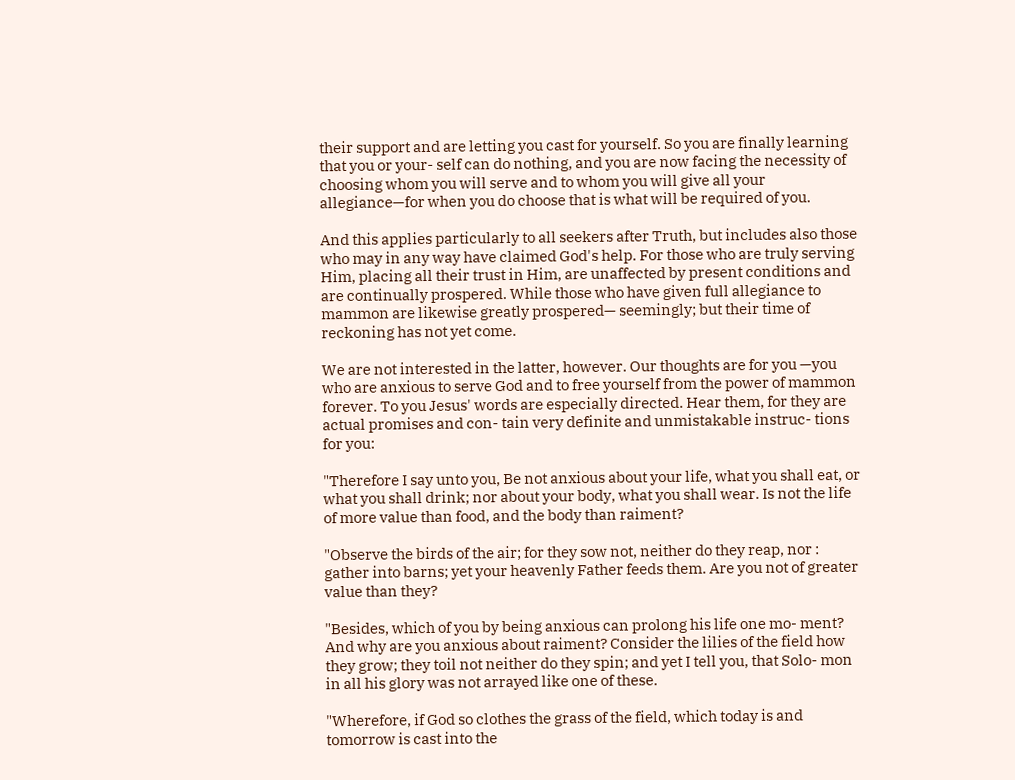their support and are letting you cast for yourself. So you are finally learning that you or your- self can do nothing, and you are now facing the necessity of choosing whom you will serve and to whom you will give all your allegiance—for when you do choose that is what will be required of you.

And this applies particularly to all seekers after Truth, but includes also those who may in any way have claimed God's help. For those who are truly serving Him, placing all their trust in Him, are unaffected by present conditions and are continually prospered. While those who have given full allegiance to mammon are likewise greatly prospered— seemingly; but their time of reckoning has not yet come.

We are not interested in the latter, however. Our thoughts are for you —you who are anxious to serve God and to free yourself from the power of mammon forever. To you Jesus' words are especially directed. Hear them, for they are actual promises and con- tain very definite and unmistakable instruc- tions for you:

"Therefore I say unto you, Be not anxious about your life, what you shall eat, or what you shall drink; nor about your body, what you shall wear. Is not the life of more value than food, and the body than raiment?

"Observe the birds of the air; for they sow not, neither do they reap, nor : gather into barns; yet your heavenly Father feeds them. Are you not of greater value than they?

"Besides, which of you by being anxious can prolong his life one mo- ment? And why are you anxious about raiment? Consider the lilies of the field how they grow; they toil not neither do they spin; and yet I tell you, that Solo- mon in all his glory was not arrayed like one of these.

"Wherefore, if God so clothes the grass of the field, which today is and tomorrow is cast into the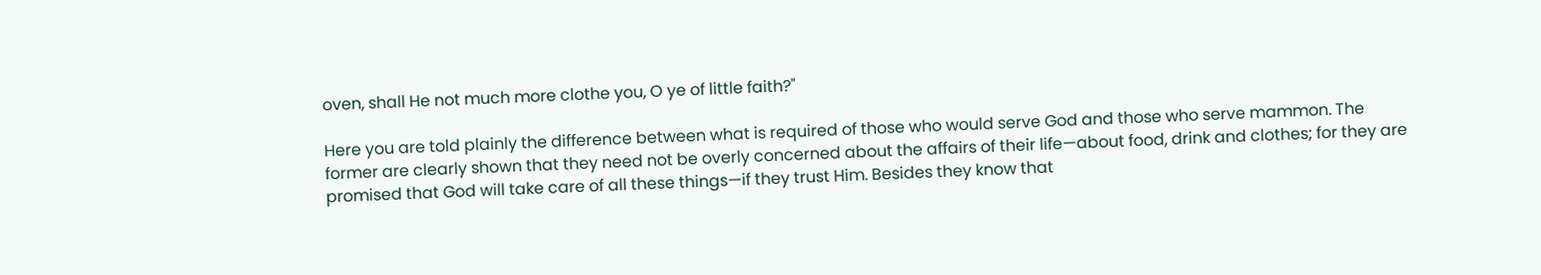oven, shall He not much more clothe you, O ye of little faith?"

Here you are told plainly the difference between what is required of those who would serve God and those who serve mammon. The former are clearly shown that they need not be overly concerned about the affairs of their life—about food, drink and clothes; for they are promised that God will take care of all these things—if they trust Him. Besides they know that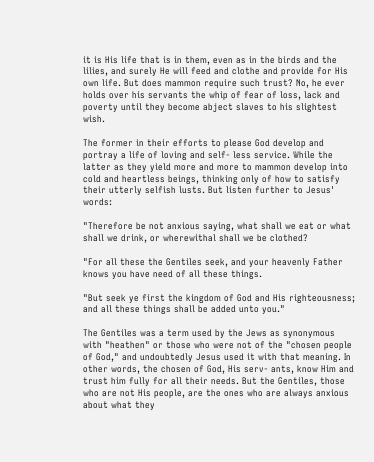it is His life that is in them, even as in the birds and the lilies, and surely He will feed and clothe and provide for His own life. But does mammon require such trust? No, he ever holds over his servants the whip of fear of loss, lack and poverty until they become abject slaves to his slightest wish.

The former in their efforts to please God develop and portray a life of loving and self- less service. While the latter as they yield more and more to mammon develop into cold and heartless beings, thinking only of how to satisfy their utterly selfish lusts. But listen further to Jesus' words:

"Therefore be not anxious saying, what shall we eat or what shall we drink, or wherewithal shall we be clothed?

"For all these the Gentiles seek, and your heavenly Father knows you have need of all these things.

"But seek ye first the kingdom of God and His righteousness; and all these things shall be added unto you."

The Gentiles was a term used by the Jews as synonymous with "heathen" or those who were not of the "chosen people of God," and undoubtedly Jesus used it with that meaning. In other words, the chosen of God, His serv- ants, know Him and trust him fully for all their needs. But the Gentiles, those who are not His people, are the ones who are always anxious about what they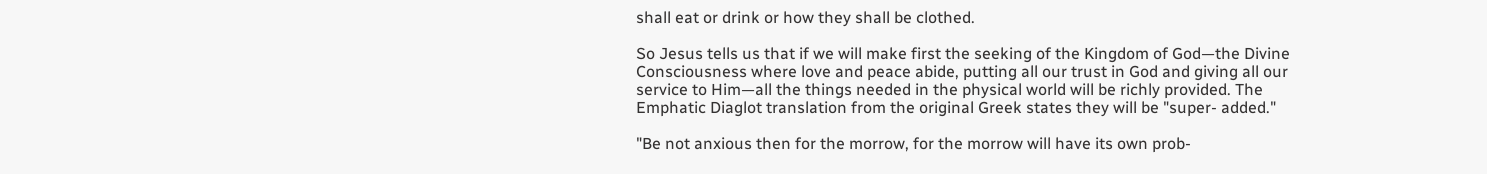shall eat or drink or how they shall be clothed.

So Jesus tells us that if we will make first the seeking of the Kingdom of God—the Divine Consciousness where love and peace abide, putting all our trust in God and giving all our service to Him—all the things needed in the physical world will be richly provided. The Emphatic Diaglot translation from the original Greek states they will be "super- added."

"Be not anxious then for the morrow, for the morrow will have its own prob-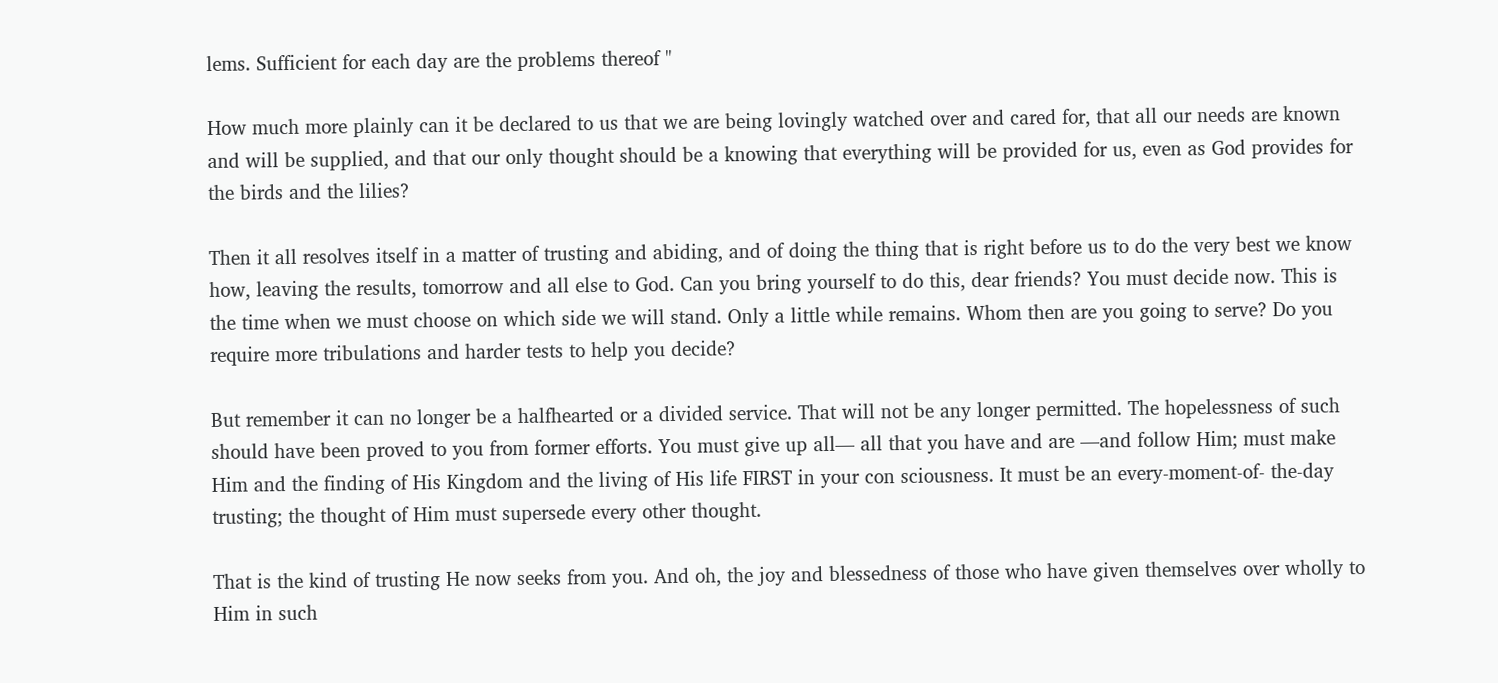lems. Sufficient for each day are the problems thereof "

How much more plainly can it be declared to us that we are being lovingly watched over and cared for, that all our needs are known and will be supplied, and that our only thought should be a knowing that everything will be provided for us, even as God provides for the birds and the lilies?

Then it all resolves itself in a matter of trusting and abiding, and of doing the thing that is right before us to do the very best we know how, leaving the results, tomorrow and all else to God. Can you bring yourself to do this, dear friends? You must decide now. This is the time when we must choose on which side we will stand. Only a little while remains. Whom then are you going to serve? Do you require more tribulations and harder tests to help you decide?

But remember it can no longer be a halfhearted or a divided service. That will not be any longer permitted. The hopelessness of such should have been proved to you from former efforts. You must give up all— all that you have and are —and follow Him; must make Him and the finding of His Kingdom and the living of His life FIRST in your con sciousness. It must be an every-moment-of- the-day trusting; the thought of Him must supersede every other thought.

That is the kind of trusting He now seeks from you. And oh, the joy and blessedness of those who have given themselves over wholly to Him in such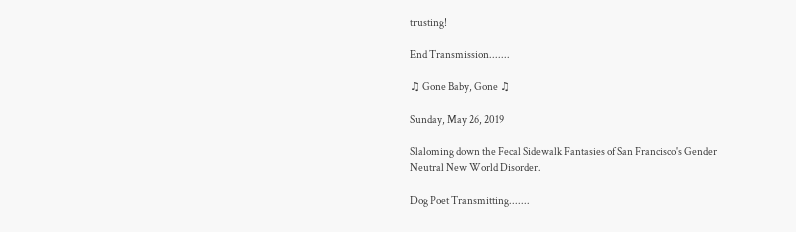trusting!

End Transmission.......

♫ Gone Baby, Gone ♫

Sunday, May 26, 2019

Slaloming down the Fecal Sidewalk Fantasies of San Francisco's Gender Neutral New World Disorder.

Dog Poet Transmitting.......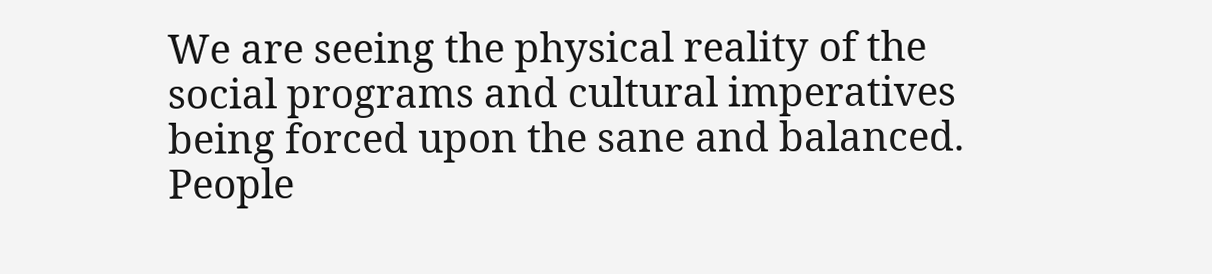We are seeing the physical reality of the social programs and cultural imperatives being forced upon the sane and balanced. People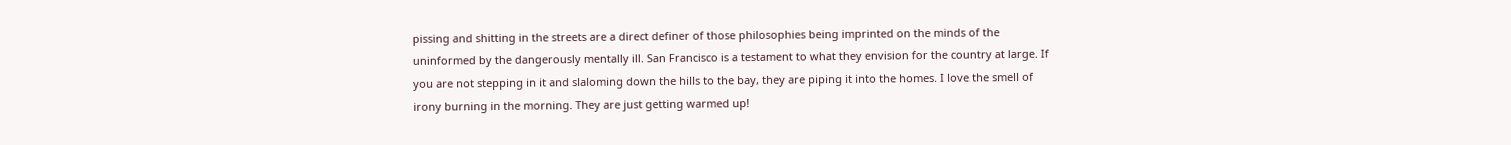pissing and shitting in the streets are a direct definer of those philosophies being imprinted on the minds of the uninformed by the dangerously mentally ill. San Francisco is a testament to what they envision for the country at large. If you are not stepping in it and slaloming down the hills to the bay, they are piping it into the homes. I love the smell of irony burning in the morning. They are just getting warmed up!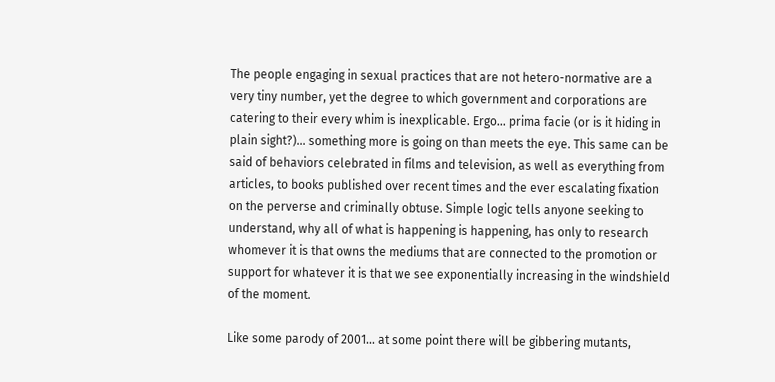The people engaging in sexual practices that are not hetero-normative are a very tiny number, yet the degree to which government and corporations are catering to their every whim is inexplicable. Ergo... prima facie (or is it hiding in plain sight?)... something more is going on than meets the eye. This same can be said of behaviors celebrated in films and television, as well as everything from articles, to books published over recent times and the ever escalating fixation on the perverse and criminally obtuse. Simple logic tells anyone seeking to understand, why all of what is happening is happening, has only to research whomever it is that owns the mediums that are connected to the promotion or support for whatever it is that we see exponentially increasing in the windshield of the moment.

Like some parody of 2001... at some point there will be gibbering mutants,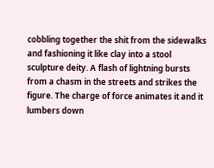cobbling together the shit from the sidewalks and fashioning it like clay into a stool sculpture deity. A flash of lightning bursts from a chasm in the streets and strikes the figure. The charge of force animates it and it lumbers down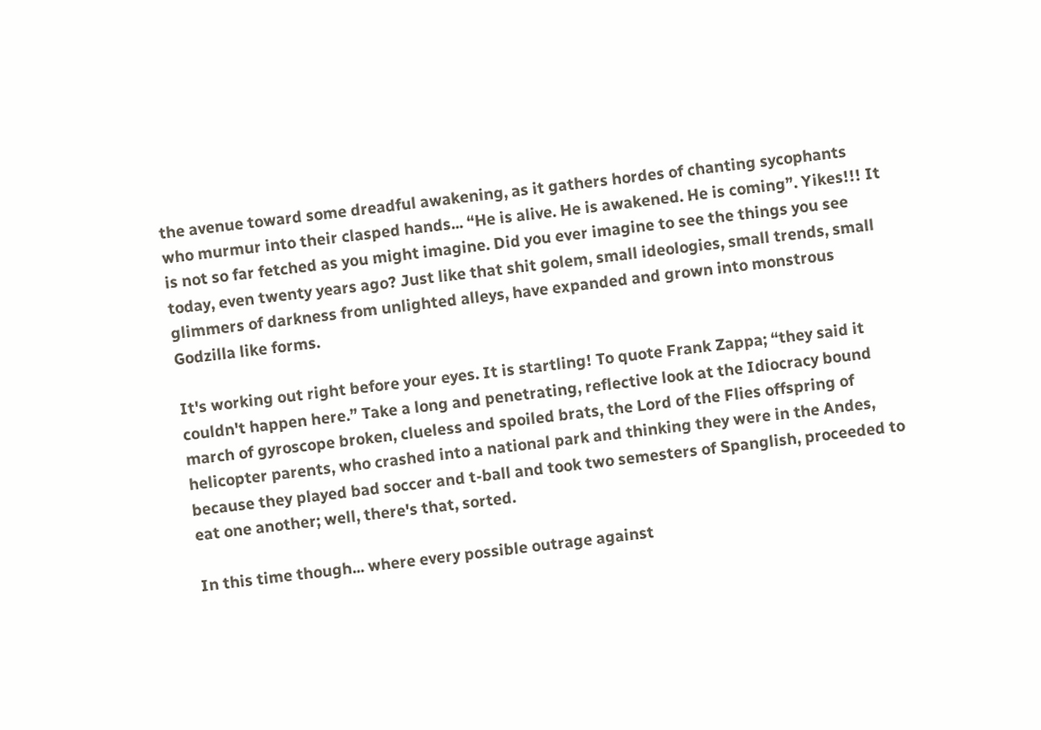the avenue toward some dreadful awakening, as it gathers hordes of chanting sycophants who murmur into their clasped hands... “He is alive. He is awakened. He is coming”. Yikes!!! It is not so far fetched as you might imagine. Did you ever imagine to see the things you see today, even twenty years ago? Just like that shit golem, small ideologies, small trends, small glimmers of darkness from unlighted alleys, have expanded and grown into monstrous Godzilla like forms.

It's working out right before your eyes. It is startling! To quote Frank Zappa; “they said it couldn't happen here.” Take a long and penetrating, reflective look at the Idiocracy bound march of gyroscope broken, clueless and spoiled brats, the Lord of the Flies offspring of helicopter parents, who crashed into a national park and thinking they were in the Andes, because they played bad soccer and t-ball and took two semesters of Spanglish, proceeded to eat one another; well, there's that, sorted.

In this time though... where every possible outrage against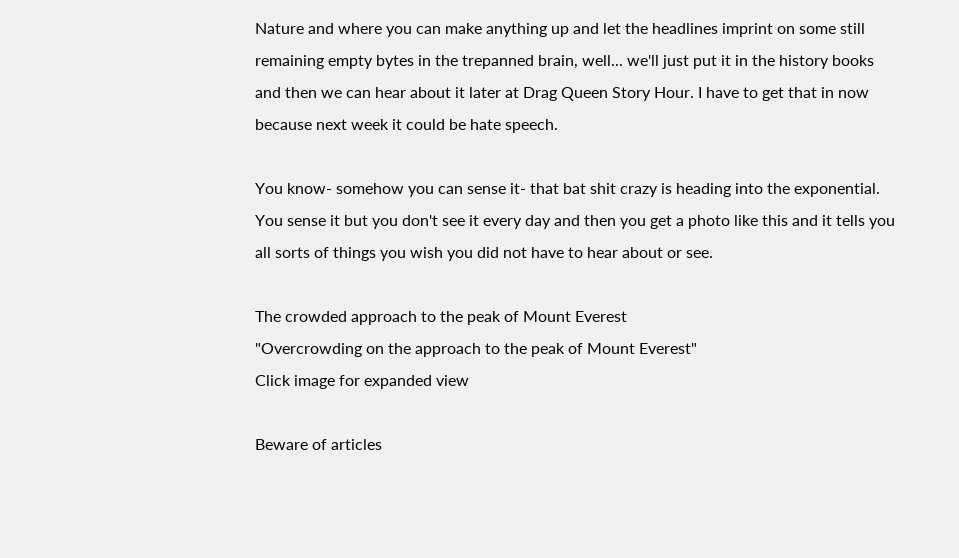Nature and where you can make anything up and let the headlines imprint on some still remaining empty bytes in the trepanned brain, well... we'll just put it in the history books and then we can hear about it later at Drag Queen Story Hour. I have to get that in now because next week it could be hate speech.

You know- somehow you can sense it- that bat shit crazy is heading into the exponential. You sense it but you don't see it every day and then you get a photo like this and it tells you all sorts of things you wish you did not have to hear about or see.

The crowded approach to the peak of Mount Everest
"Overcrowding on the approach to the peak of Mount Everest"
Click image for expanded view

Beware of articles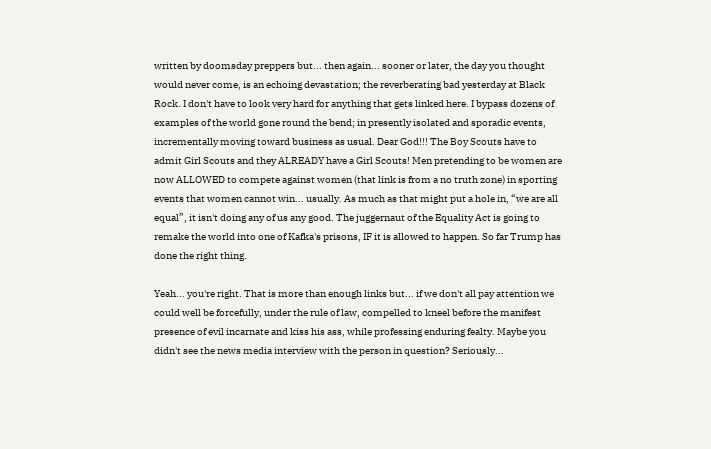written by doomsday preppers but... then again... sooner or later, the day you thought would never come, is an echoing devastation; the reverberating bad yesterday at Black Rock. I don't have to look very hard for anything that gets linked here. I bypass dozens of examples of the world gone round the bend; in presently isolated and sporadic events, incrementally moving toward business as usual. Dear God!!! The Boy Scouts have to admit Girl Scouts and they ALREADY have a Girl Scouts! Men pretending to be women are now ALLOWED to compete against women (that link is from a no truth zone) in sporting events that women cannot win... usually. As much as that might put a hole in, “we are all equal”, it isn't doing any of us any good. The juggernaut of the Equality Act is going to remake the world into one of Kafka's prisons, IF it is allowed to happen. So far Trump has done the right thing.

Yeah... you're right. That is more than enough links but... if we don't all pay attention we could well be forcefully, under the rule of law, compelled to kneel before the manifest presence of evil incarnate and kiss his ass, while professing enduring fealty. Maybe you didn't see the news media interview with the person in question? Seriously...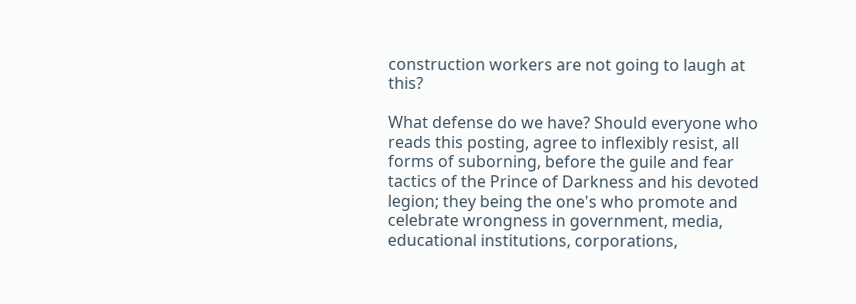construction workers are not going to laugh at this?

What defense do we have? Should everyone who reads this posting, agree to inflexibly resist, all forms of suborning, before the guile and fear tactics of the Prince of Darkness and his devoted legion; they being the one's who promote and celebrate wrongness in government, media, educational institutions, corporations,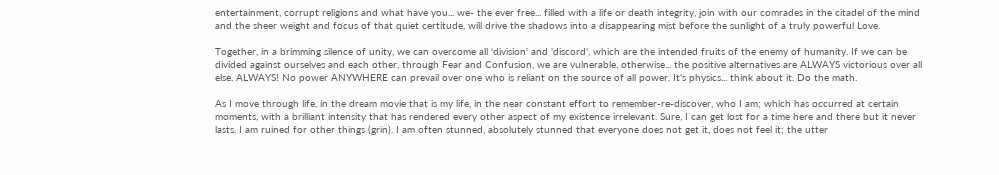entertainment, corrupt religions and what have you... we- the ever free... filled with a life or death integrity, join with our comrades in the citadel of the mind and the sheer weight and focus of that quiet certitude, will drive the shadows into a disappearing mist before the sunlight of a truly powerful Love.

Together, in a brimming silence of unity, we can overcome all 'division' and 'discord', which are the intended fruits of the enemy of humanity. If we can be divided against ourselves and each other, through Fear and Confusion, we are vulnerable, otherwise... the positive alternatives are ALWAYS victorious over all else. ALWAYS! No power ANYWHERE can prevail over one who is reliant on the source of all power. It's physics... think about it. Do the math.

As I move through life, in the dream movie that is my life, in the near constant effort to remember-re-discover, who I am; which has occurred at certain moments, with a brilliant intensity that has rendered every other aspect of my existence irrelevant. Sure, I can get lost for a time here and there but it never lasts. I am ruined for other things (grin). I am often stunned, absolutely stunned that everyone does not get it, does not feel it; the utter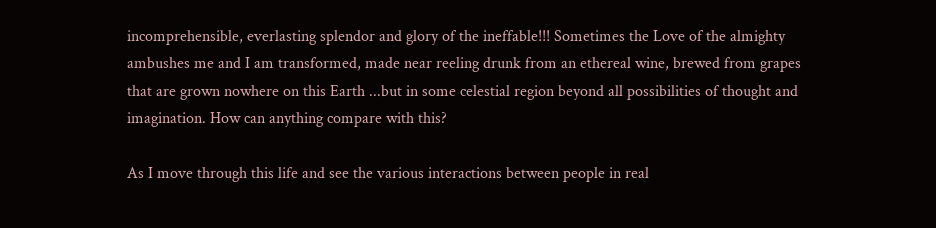incomprehensible, everlasting splendor and glory of the ineffable!!! Sometimes the Love of the almighty ambushes me and I am transformed, made near reeling drunk from an ethereal wine, brewed from grapes that are grown nowhere on this Earth ...but in some celestial region beyond all possibilities of thought and imagination. How can anything compare with this?

As I move through this life and see the various interactions between people in real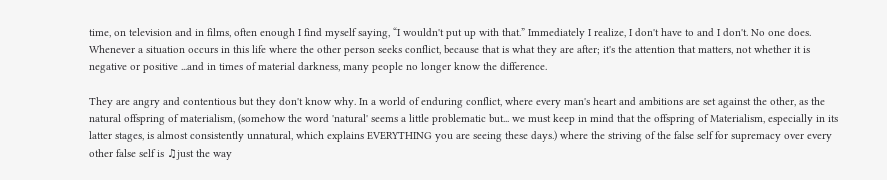time, on television and in films, often enough I find myself saying, “I wouldn't put up with that.” Immediately I realize, I don't have to and I don't. No one does. Whenever a situation occurs in this life where the other person seeks conflict, because that is what they are after; it's the attention that matters, not whether it is negative or positive ...and in times of material darkness, many people no longer know the difference.

They are angry and contentious but they don't know why. In a world of enduring conflict, where every man's heart and ambitions are set against the other, as the natural offspring of materialism, (somehow the word 'natural' seems a little problematic but... we must keep in mind that the offspring of Materialism, especially in its latter stages, is almost consistently unnatural, which explains EVERYTHING you are seeing these days.) where the striving of the false self for supremacy over every other false self is ♫just the way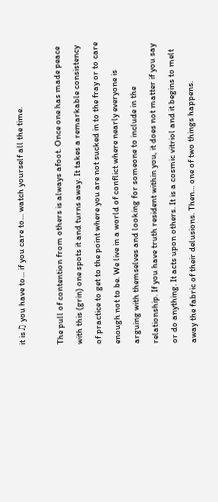it is♫ you have to... if you care to... watch yourself all the time.

The pull of contention from others is always afoot. Once one has made peace with this (grin) one spots it and turns away. It takes a remarkable consistency of practice to get to the point where you are not sucked in to the fray or to care enough not to be. We live in a world of conflict where nearly everyone is arguing with themselves and looking for someone to include in the relationship. If you have truth resident within you, it does not matter if you say or do anything. It acts upon others. It is a cosmic vitriol and it begins to melt away the fabric of their delusions. Then... one of two things happens.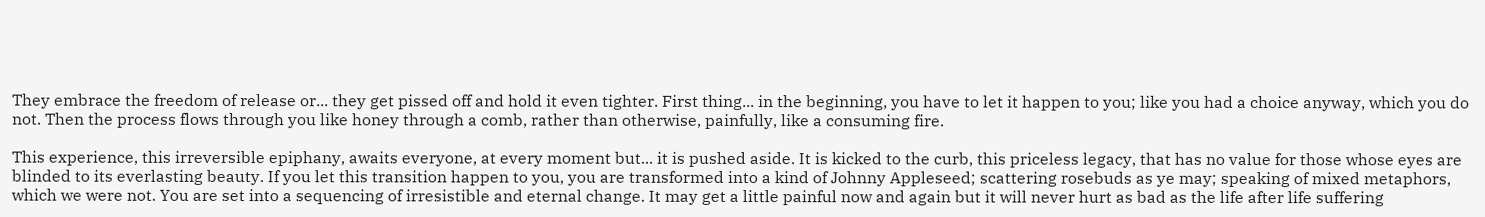They embrace the freedom of release or... they get pissed off and hold it even tighter. First thing... in the beginning, you have to let it happen to you; like you had a choice anyway, which you do not. Then the process flows through you like honey through a comb, rather than otherwise, painfully, like a consuming fire.

This experience, this irreversible epiphany, awaits everyone, at every moment but... it is pushed aside. It is kicked to the curb, this priceless legacy, that has no value for those whose eyes are blinded to its everlasting beauty. If you let this transition happen to you, you are transformed into a kind of Johnny Appleseed; scattering rosebuds as ye may; speaking of mixed metaphors, which we were not. You are set into a sequencing of irresistible and eternal change. It may get a little painful now and again but it will never hurt as bad as the life after life suffering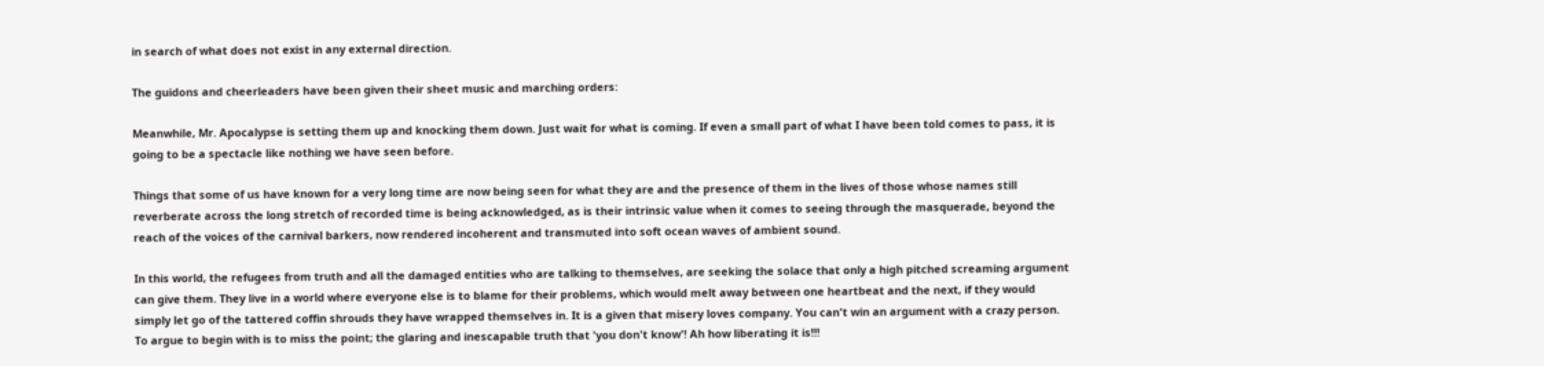in search of what does not exist in any external direction.

The guidons and cheerleaders have been given their sheet music and marching orders:

Meanwhile, Mr. Apocalypse is setting them up and knocking them down. Just wait for what is coming. If even a small part of what I have been told comes to pass, it is going to be a spectacle like nothing we have seen before.

Things that some of us have known for a very long time are now being seen for what they are and the presence of them in the lives of those whose names still reverberate across the long stretch of recorded time is being acknowledged, as is their intrinsic value when it comes to seeing through the masquerade, beyond the reach of the voices of the carnival barkers, now rendered incoherent and transmuted into soft ocean waves of ambient sound.

In this world, the refugees from truth and all the damaged entities who are talking to themselves, are seeking the solace that only a high pitched screaming argument can give them. They live in a world where everyone else is to blame for their problems, which would melt away between one heartbeat and the next, if they would simply let go of the tattered coffin shrouds they have wrapped themselves in. It is a given that misery loves company. You can't win an argument with a crazy person. To argue to begin with is to miss the point; the glaring and inescapable truth that 'you don't know'! Ah how liberating it is!!!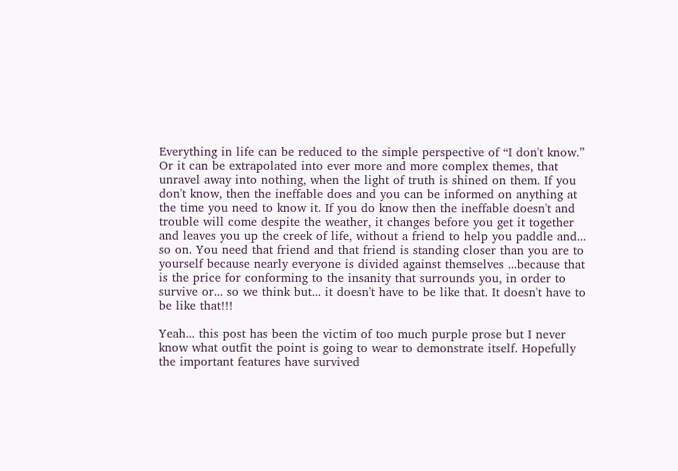Everything in life can be reduced to the simple perspective of “I don't know.” Or it can be extrapolated into ever more and more complex themes, that unravel away into nothing, when the light of truth is shined on them. If you don't know, then the ineffable does and you can be informed on anything at the time you need to know it. If you do know then the ineffable doesn't and trouble will come despite the weather, it changes before you get it together and leaves you up the creek of life, without a friend to help you paddle and... so on. You need that friend and that friend is standing closer than you are to yourself because nearly everyone is divided against themselves ...because that is the price for conforming to the insanity that surrounds you, in order to survive or... so we think but... it doesn't have to be like that. It doesn't have to be like that!!!

Yeah... this post has been the victim of too much purple prose but I never know what outfit the point is going to wear to demonstrate itself. Hopefully the important features have survived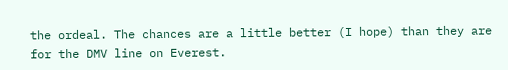the ordeal. The chances are a little better (I hope) than they are for the DMV line on Everest.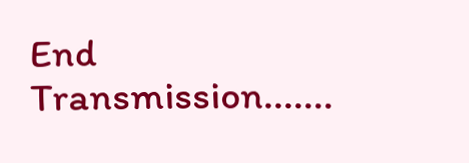End Transmission.......